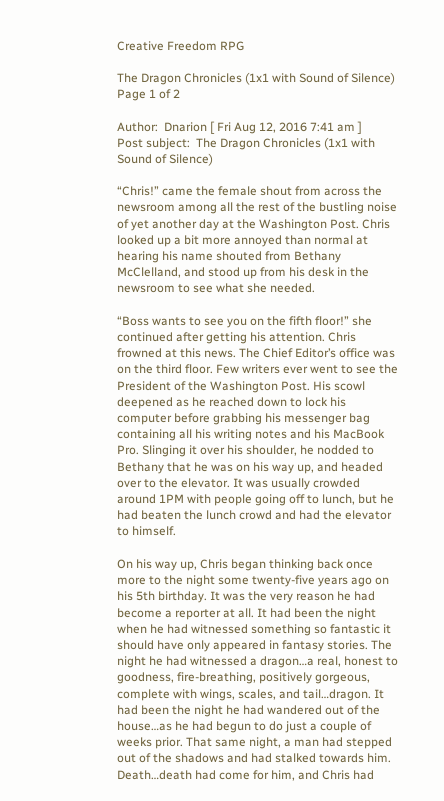Creative Freedom RPG

The Dragon Chronicles (1x1 with Sound of Silence)
Page 1 of 2

Author:  Dnarion [ Fri Aug 12, 2016 7:41 am ]
Post subject:  The Dragon Chronicles (1x1 with Sound of Silence)

“Chris!” came the female shout from across the newsroom among all the rest of the bustling noise of yet another day at the Washington Post. Chris looked up a bit more annoyed than normal at hearing his name shouted from Bethany McClelland, and stood up from his desk in the newsroom to see what she needed.

“Boss wants to see you on the fifth floor!” she continued after getting his attention. Chris frowned at this news. The Chief Editor’s office was on the third floor. Few writers ever went to see the President of the Washington Post. His scowl deepened as he reached down to lock his computer before grabbing his messenger bag containing all his writing notes and his MacBook Pro. Slinging it over his shoulder, he nodded to Bethany that he was on his way up, and headed over to the elevator. It was usually crowded around 1PM with people going off to lunch, but he had beaten the lunch crowd and had the elevator to himself.

On his way up, Chris began thinking back once more to the night some twenty-five years ago on his 5th birthday. It was the very reason he had become a reporter at all. It had been the night when he had witnessed something so fantastic it should have only appeared in fantasy stories. The night he had witnessed a dragon…a real, honest to goodness, fire-breathing, positively gorgeous, complete with wings, scales, and tail…dragon. It had been the night he had wandered out of the house…as he had begun to do just a couple of weeks prior. That same night, a man had stepped out of the shadows and had stalked towards him. Death…death had come for him, and Chris had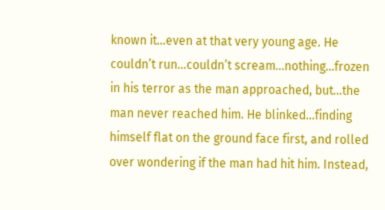known it…even at that very young age. He couldn’t run…couldn’t scream…nothing…frozen in his terror as the man approached, but…the man never reached him. He blinked…finding himself flat on the ground face first, and rolled over wondering if the man had hit him. Instead,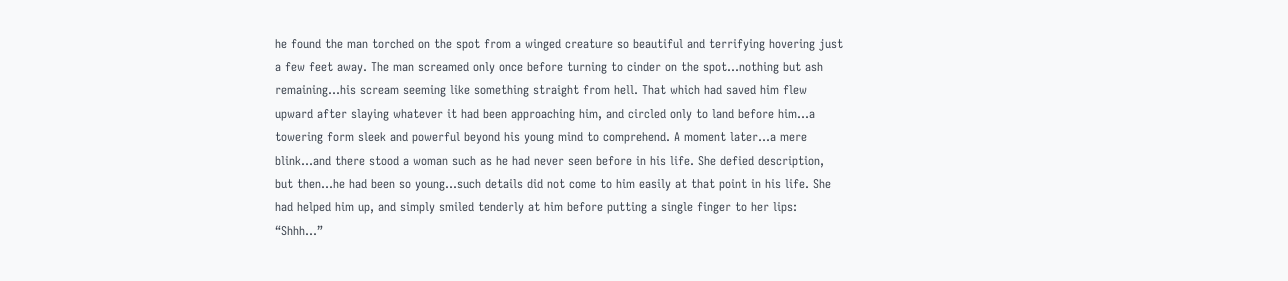he found the man torched on the spot from a winged creature so beautiful and terrifying hovering just a few feet away. The man screamed only once before turning to cinder on the spot…nothing but ash remaining…his scream seeming like something straight from hell. That which had saved him flew upward after slaying whatever it had been approaching him, and circled only to land before him…a towering form sleek and powerful beyond his young mind to comprehend. A moment later…a mere blink…and there stood a woman such as he had never seen before in his life. She defied description, but then…he had been so young…such details did not come to him easily at that point in his life. She had helped him up, and simply smiled tenderly at him before putting a single finger to her lips: “Shhh…”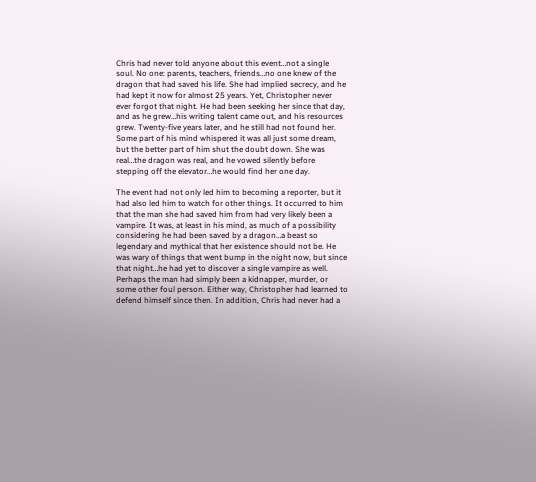Chris had never told anyone about this event…not a single soul. No one: parents, teachers, friends…no one knew of the dragon that had saved his life. She had implied secrecy, and he had kept it now for almost 25 years. Yet, Christopher never ever forgot that night. He had been seeking her since that day, and as he grew…his writing talent came out, and his resources grew. Twenty-five years later, and he still had not found her. Some part of his mind whispered it was all just some dream, but the better part of him shut the doubt down. She was real…the dragon was real, and he vowed silently before stepping off the elevator…he would find her one day.

The event had not only led him to becoming a reporter, but it had also led him to watch for other things. It occurred to him that the man she had saved him from had very likely been a vampire. It was, at least in his mind, as much of a possibility considering he had been saved by a dragon…a beast so legendary and mythical that her existence should not be. He was wary of things that went bump in the night now, but since that night…he had yet to discover a single vampire as well. Perhaps the man had simply been a kidnapper, murder, or some other foul person. Either way, Christopher had learned to defend himself since then. In addition, Chris had never had a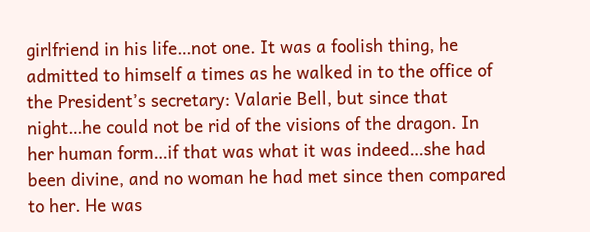girlfriend in his life…not one. It was a foolish thing, he admitted to himself a times as he walked in to the office of the President’s secretary: Valarie Bell, but since that night…he could not be rid of the visions of the dragon. In her human form…if that was what it was indeed…she had been divine, and no woman he had met since then compared to her. He was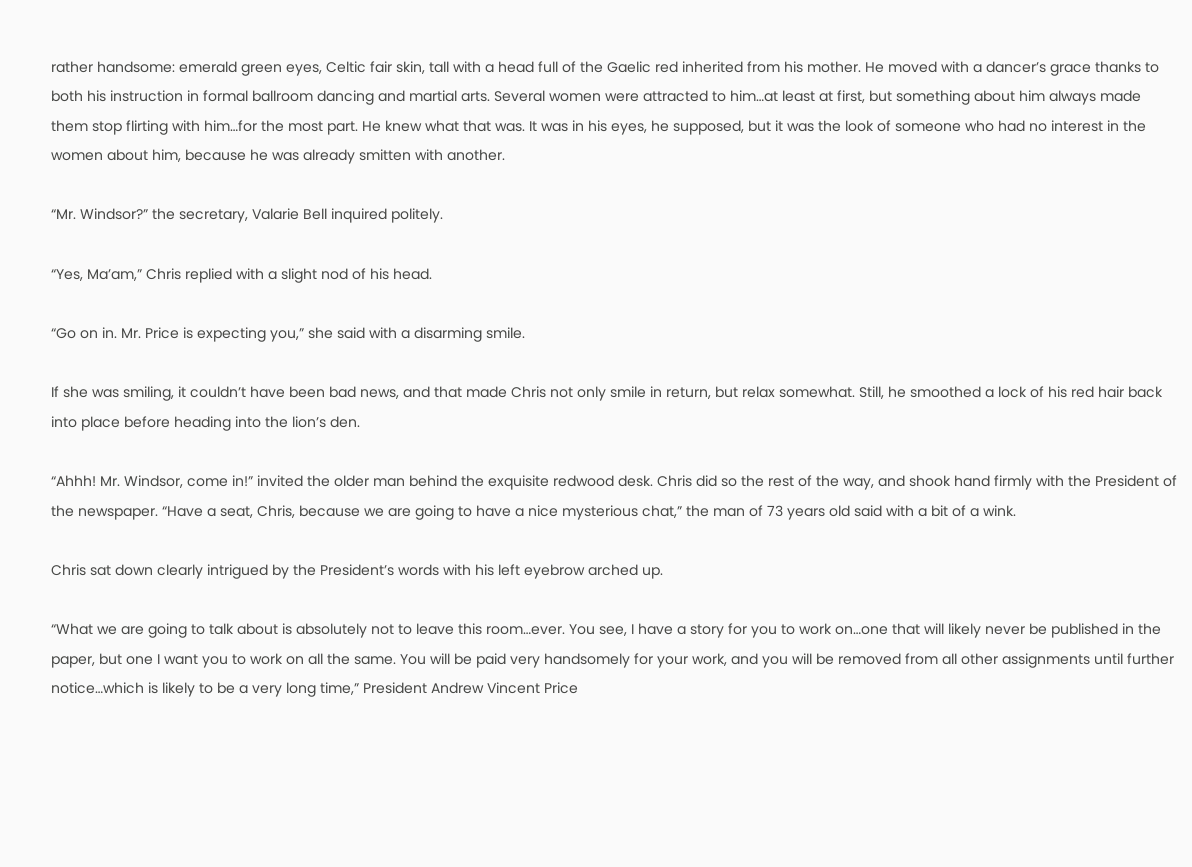rather handsome: emerald green eyes, Celtic fair skin, tall with a head full of the Gaelic red inherited from his mother. He moved with a dancer’s grace thanks to both his instruction in formal ballroom dancing and martial arts. Several women were attracted to him…at least at first, but something about him always made them stop flirting with him…for the most part. He knew what that was. It was in his eyes, he supposed, but it was the look of someone who had no interest in the women about him, because he was already smitten with another.

“Mr. Windsor?” the secretary, Valarie Bell inquired politely.

“Yes, Ma’am,” Chris replied with a slight nod of his head.

“Go on in. Mr. Price is expecting you,” she said with a disarming smile.

If she was smiling, it couldn’t have been bad news, and that made Chris not only smile in return, but relax somewhat. Still, he smoothed a lock of his red hair back into place before heading into the lion’s den.

“Ahhh! Mr. Windsor, come in!” invited the older man behind the exquisite redwood desk. Chris did so the rest of the way, and shook hand firmly with the President of the newspaper. “Have a seat, Chris, because we are going to have a nice mysterious chat,” the man of 73 years old said with a bit of a wink.

Chris sat down clearly intrigued by the President’s words with his left eyebrow arched up.

“What we are going to talk about is absolutely not to leave this room…ever. You see, I have a story for you to work on…one that will likely never be published in the paper, but one I want you to work on all the same. You will be paid very handsomely for your work, and you will be removed from all other assignments until further notice…which is likely to be a very long time,” President Andrew Vincent Price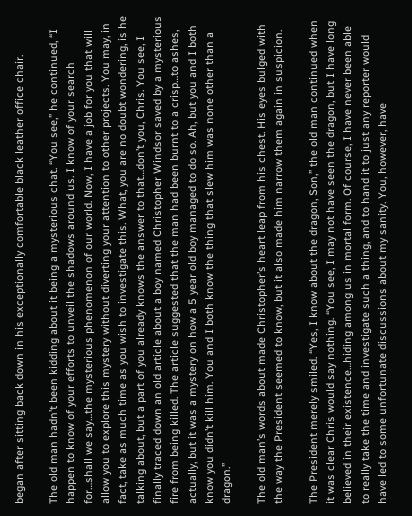began after sitting back down in his exceptionally comfortable black leather office chair.

The old man hadn’t been kidding about it being a mysterious chat. “You see,” he continued, “I happen to know of your efforts to unveil the shadows around us. I know of your search for…shall we say…the mysterious phenomenon of our world. Now, I have a job for you that will allow you to explore this mystery without diverting your attention to other projects. You may, in fact, take as much time as you wish to investigate this. What, you are no doubt wondering, is he talking about, but a part of you already knows the answer to that…don’t you, Chris. You see, I finally traced down an old article about a boy named Christopher Windsor saved by a mysterious fire from being killed. The article suggested that the man had been burnt to a crisp…to ashes, actually, but it was a mystery on how a 5 year old boy managed to do so. Ah, but you and I both know you didn’t kill him. You and I both know the thing that slew him was none other than a dragon.”

The old man’s words about made Christopher’s heart leap from his chest. His eyes bulged with the way the President seemed to know, but it also made him narrow them again in suspicion.

The President merely smiled. “Yes, I know about the dragon, Son,” the old man continued when it was clear Chris would say nothing. “You see, I may not have seen the dragon, but I have long believed in their existence…hiding among us in mortal form. Of course, I have never been able to really take the time and investigate such a thing, and to hand it to just any reporter would have led to some unfortunate discussions about my sanity. You, however, have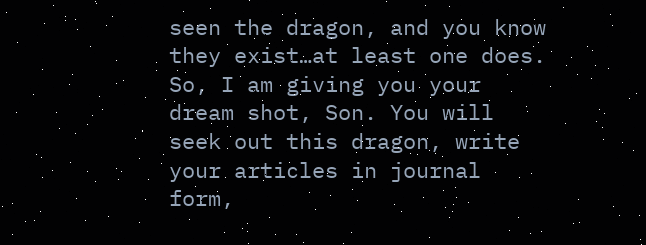seen the dragon, and you know they exist…at least one does. So, I am giving you your dream shot, Son. You will seek out this dragon, write your articles in journal form,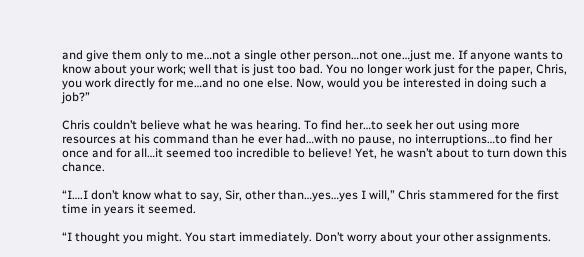and give them only to me…not a single other person…not one…just me. If anyone wants to know about your work; well that is just too bad. You no longer work just for the paper, Chris, you work directly for me…and no one else. Now, would you be interested in doing such a job?”

Chris couldn’t believe what he was hearing. To find her…to seek her out using more resources at his command than he ever had…with no pause, no interruptions…to find her once and for all…it seemed too incredible to believe! Yet, he wasn’t about to turn down this chance.

“I….I don’t know what to say, Sir, other than…yes…yes I will,” Chris stammered for the first time in years it seemed.

“I thought you might. You start immediately. Don’t worry about your other assignments.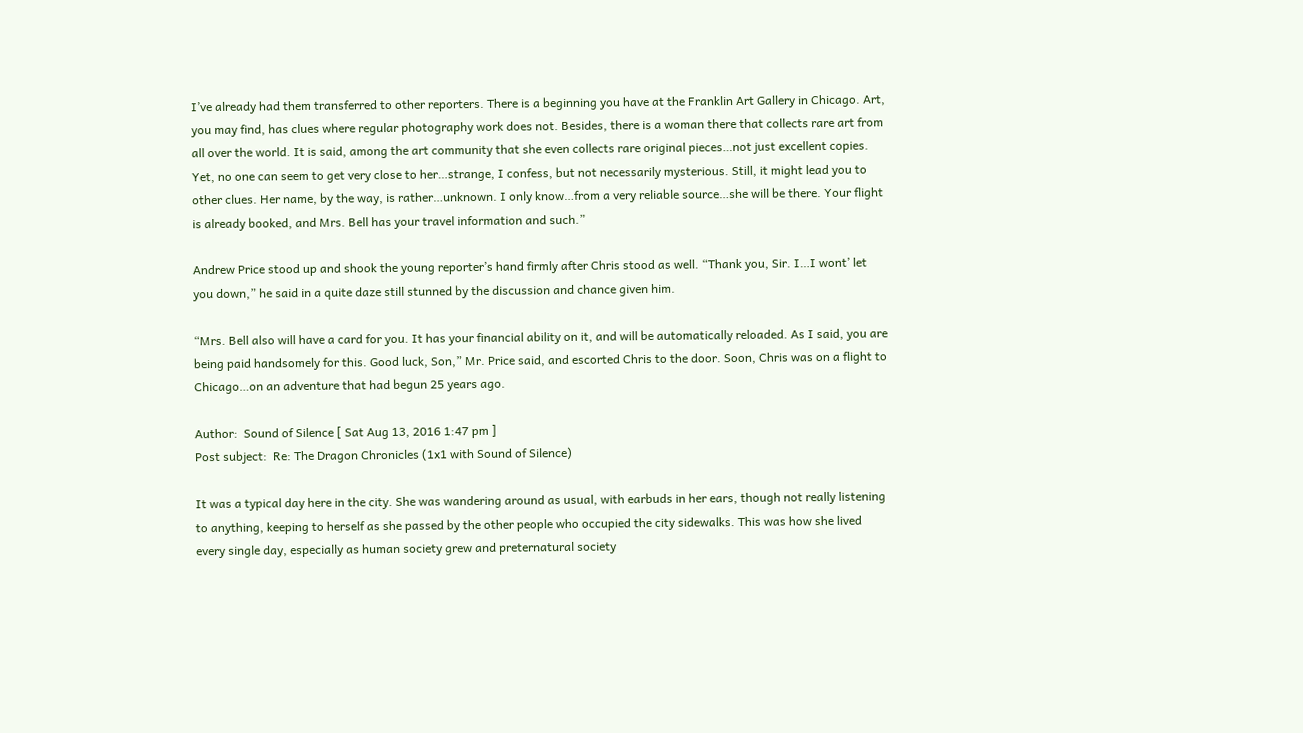I’ve already had them transferred to other reporters. There is a beginning you have at the Franklin Art Gallery in Chicago. Art, you may find, has clues where regular photography work does not. Besides, there is a woman there that collects rare art from all over the world. It is said, among the art community that she even collects rare original pieces…not just excellent copies. Yet, no one can seem to get very close to her…strange, I confess, but not necessarily mysterious. Still, it might lead you to other clues. Her name, by the way, is rather…unknown. I only know…from a very reliable source…she will be there. Your flight is already booked, and Mrs. Bell has your travel information and such.”

Andrew Price stood up and shook the young reporter’s hand firmly after Chris stood as well. “Thank you, Sir. I…I wont’ let you down,” he said in a quite daze still stunned by the discussion and chance given him.

“Mrs. Bell also will have a card for you. It has your financial ability on it, and will be automatically reloaded. As I said, you are being paid handsomely for this. Good luck, Son,” Mr. Price said, and escorted Chris to the door. Soon, Chris was on a flight to Chicago…on an adventure that had begun 25 years ago.

Author:  Sound of Silence [ Sat Aug 13, 2016 1:47 pm ]
Post subject:  Re: The Dragon Chronicles (1x1 with Sound of Silence)

It was a typical day here in the city. She was wandering around as usual, with earbuds in her ears, though not really listening to anything, keeping to herself as she passed by the other people who occupied the city sidewalks. This was how she lived every single day, especially as human society grew and preternatural society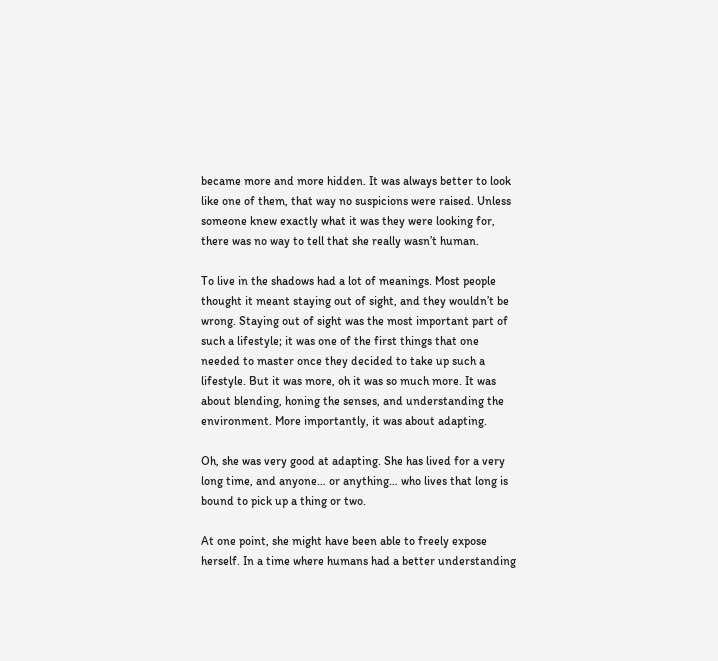became more and more hidden. It was always better to look like one of them, that way no suspicions were raised. Unless someone knew exactly what it was they were looking for, there was no way to tell that she really wasn’t human.

To live in the shadows had a lot of meanings. Most people thought it meant staying out of sight, and they wouldn’t be wrong. Staying out of sight was the most important part of such a lifestyle; it was one of the first things that one needed to master once they decided to take up such a lifestyle. But it was more, oh it was so much more. It was about blending, honing the senses, and understanding the environment. More importantly, it was about adapting.

Oh, she was very good at adapting. She has lived for a very long time, and anyone… or anything… who lives that long is bound to pick up a thing or two.

At one point, she might have been able to freely expose herself. In a time where humans had a better understanding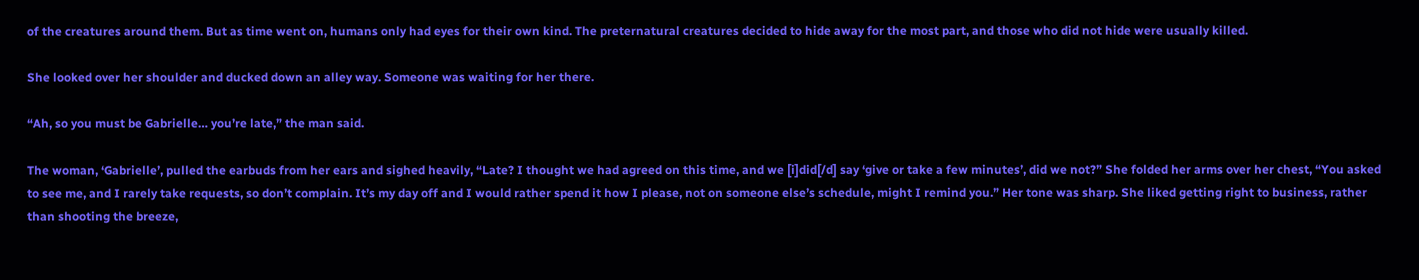of the creatures around them. But as time went on, humans only had eyes for their own kind. The preternatural creatures decided to hide away for the most part, and those who did not hide were usually killed.

She looked over her shoulder and ducked down an alley way. Someone was waiting for her there.

“Ah, so you must be Gabrielle… you’re late,” the man said.

The woman, ‘Gabrielle’, pulled the earbuds from her ears and sighed heavily, “Late? I thought we had agreed on this time, and we [i]did[/d] say ‘give or take a few minutes’, did we not?” She folded her arms over her chest, “You asked to see me, and I rarely take requests, so don’t complain. It’s my day off and I would rather spend it how I please, not on someone else’s schedule, might I remind you.” Her tone was sharp. She liked getting right to business, rather than shooting the breeze,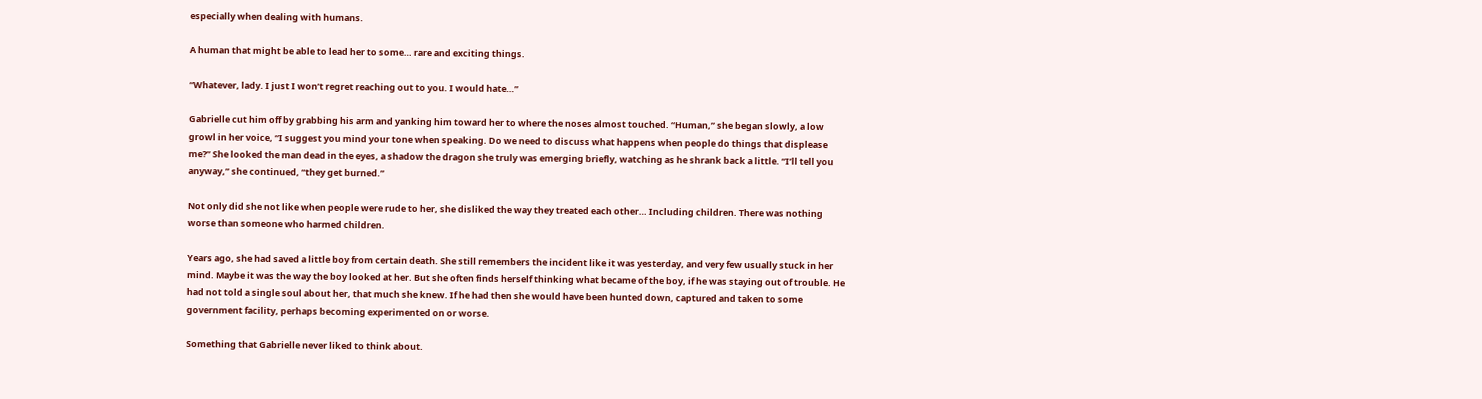especially when dealing with humans.

A human that might be able to lead her to some… rare and exciting things.

“Whatever, lady. I just I won’t regret reaching out to you. I would hate…”

Gabrielle cut him off by grabbing his arm and yanking him toward her to where the noses almost touched. “Human,” she began slowly, a low growl in her voice, “I suggest you mind your tone when speaking. Do we need to discuss what happens when people do things that displease me?” She looked the man dead in the eyes, a shadow the dragon she truly was emerging briefly, watching as he shrank back a little. “I’ll tell you anyway,” she continued, “they get burned.”

Not only did she not like when people were rude to her, she disliked the way they treated each other… Including children. There was nothing worse than someone who harmed children.

Years ago, she had saved a little boy from certain death. She still remembers the incident like it was yesterday, and very few usually stuck in her mind. Maybe it was the way the boy looked at her. But she often finds herself thinking what became of the boy, if he was staying out of trouble. He had not told a single soul about her, that much she knew. If he had then she would have been hunted down, captured and taken to some government facility, perhaps becoming experimented on or worse.

Something that Gabrielle never liked to think about.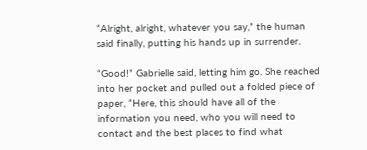“Alright, alright, whatever you say,” the human said finally, putting his hands up in surrender.

“Good!” Gabrielle said, letting him go. She reached into her pocket and pulled out a folded piece of paper, “Here, this should have all of the information you need, who you will need to contact and the best places to find what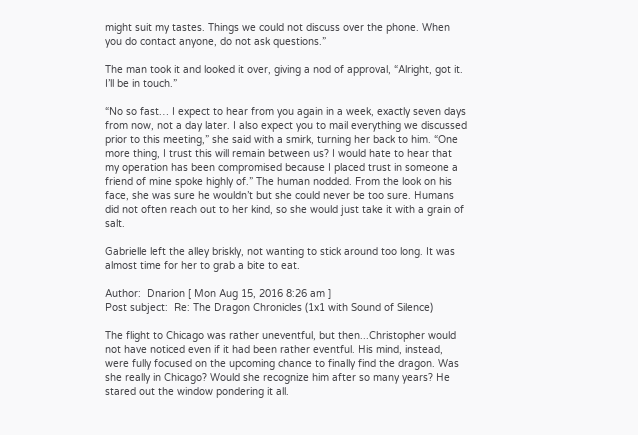might suit my tastes. Things we could not discuss over the phone. When you do contact anyone, do not ask questions.”

The man took it and looked it over, giving a nod of approval, “Alright, got it. I’ll be in touch.”

“No so fast… I expect to hear from you again in a week, exactly seven days from now, not a day later. I also expect you to mail everything we discussed prior to this meeting,” she said with a smirk, turning her back to him. “One more thing, I trust this will remain between us? I would hate to hear that my operation has been compromised because I placed trust in someone a friend of mine spoke highly of.” The human nodded. From the look on his face, she was sure he wouldn’t but she could never be too sure. Humans did not often reach out to her kind, so she would just take it with a grain of salt.

Gabrielle left the alley briskly, not wanting to stick around too long. It was almost time for her to grab a bite to eat.

Author:  Dnarion [ Mon Aug 15, 2016 8:26 am ]
Post subject:  Re: The Dragon Chronicles (1x1 with Sound of Silence)

The flight to Chicago was rather uneventful, but then...Christopher would not have noticed even if it had been rather eventful. His mind, instead, were fully focused on the upcoming chance to finally find the dragon. Was she really in Chicago? Would she recognize him after so many years? He stared out the window pondering it all.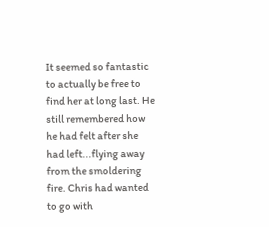It seemed so fantastic to actually be free to find her at long last. He still remembered how he had felt after she had left...flying away from the smoldering fire. Chris had wanted to go with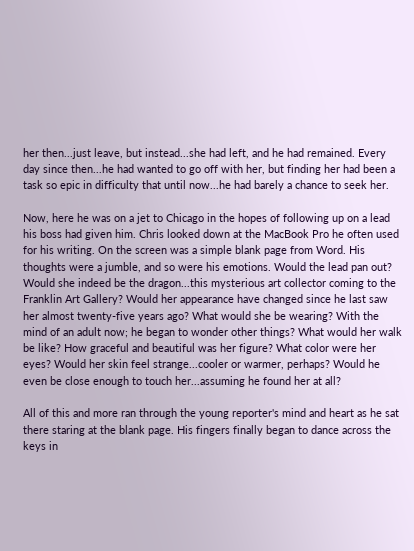her then...just leave, but instead...she had left, and he had remained. Every day since then...he had wanted to go off with her, but finding her had been a task so epic in difficulty that until now...he had barely a chance to seek her.

Now, here he was on a jet to Chicago in the hopes of following up on a lead his boss had given him. Chris looked down at the MacBook Pro he often used for his writing. On the screen was a simple blank page from Word. His thoughts were a jumble, and so were his emotions. Would the lead pan out? Would she indeed be the dragon...this mysterious art collector coming to the Franklin Art Gallery? Would her appearance have changed since he last saw her almost twenty-five years ago? What would she be wearing? With the mind of an adult now; he began to wonder other things? What would her walk be like? How graceful and beautiful was her figure? What color were her eyes? Would her skin feel strange...cooler or warmer, perhaps? Would he even be close enough to touch her...assuming he found her at all?

All of this and more ran through the young reporter's mind and heart as he sat there staring at the blank page. His fingers finally began to dance across the keys in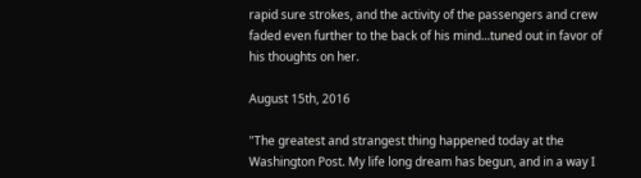rapid sure strokes, and the activity of the passengers and crew faded even further to the back of his mind...tuned out in favor of his thoughts on her.

August 15th, 2016

"The greatest and strangest thing happened today at the Washington Post. My life long dream has begun, and in a way I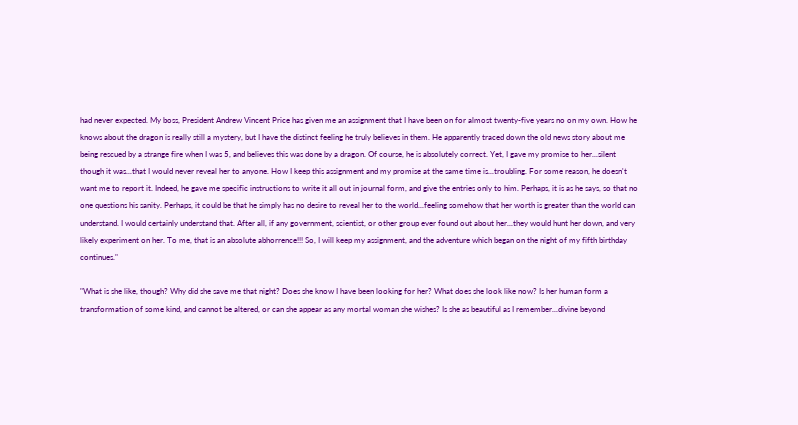had never expected. My boss, President Andrew Vincent Price has given me an assignment that I have been on for almost twenty-five years no on my own. How he knows about the dragon is really still a mystery, but I have the distinct feeling he truly believes in them. He apparently traced down the old news story about me being rescued by a strange fire when I was 5, and believes this was done by a dragon. Of course, he is absolutely correct. Yet, I gave my promise to her...silent though it was...that I would never reveal her to anyone. How I keep this assignment and my promise at the same time is...troubling. For some reason, he doesn't want me to report it. Indeed, he gave me specific instructions to write it all out in journal form, and give the entries only to him. Perhaps, it is as he says, so that no one questions his sanity. Perhaps, it could be that he simply has no desire to reveal her to the world...feeling somehow that her worth is greater than the world can understand. I would certainly understand that. After all, if any government, scientist, or other group ever found out about her...they would hunt her down, and very likely experiment on her. To me, that is an absolute abhorrence!!! So, I will keep my assignment, and the adventure which began on the night of my fifth birthday continues."

"What is she like, though? Why did she save me that night? Does she know I have been looking for her? What does she look like now? Is her human form a transformation of some kind, and cannot be altered, or can she appear as any mortal woman she wishes? Is she as beautiful as I remember...divine beyond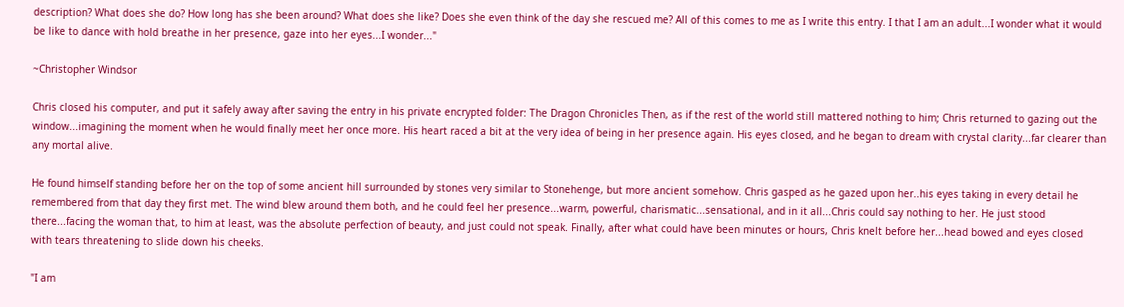description? What does she do? How long has she been around? What does she like? Does she even think of the day she rescued me? All of this comes to me as I write this entry. I that I am an adult...I wonder what it would be like to dance with hold breathe in her presence, gaze into her eyes...I wonder..."

~Christopher Windsor

Chris closed his computer, and put it safely away after saving the entry in his private encrypted folder: The Dragon Chronicles Then, as if the rest of the world still mattered nothing to him; Chris returned to gazing out the window...imagining the moment when he would finally meet her once more. His heart raced a bit at the very idea of being in her presence again. His eyes closed, and he began to dream with crystal clarity...far clearer than any mortal alive.

He found himself standing before her on the top of some ancient hill surrounded by stones very similar to Stonehenge, but more ancient somehow. Chris gasped as he gazed upon her..his eyes taking in every detail he remembered from that day they first met. The wind blew around them both, and he could feel her presence...warm, powerful, charismatic...sensational, and in it all...Chris could say nothing to her. He just stood there...facing the woman that, to him at least, was the absolute perfection of beauty, and just could not speak. Finally, after what could have been minutes or hours, Chris knelt before her...head bowed and eyes closed with tears threatening to slide down his cheeks.

"I am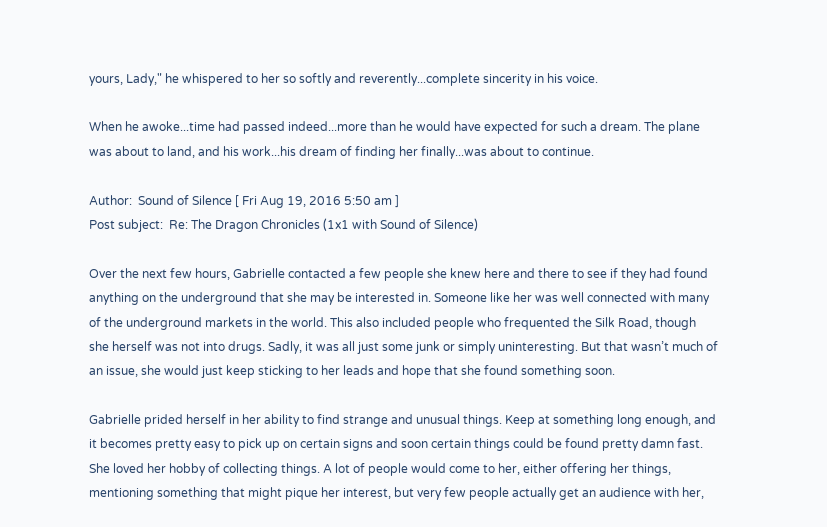yours, Lady," he whispered to her so softly and reverently...complete sincerity in his voice.

When he awoke...time had passed indeed...more than he would have expected for such a dream. The plane was about to land, and his work...his dream of finding her finally...was about to continue.

Author:  Sound of Silence [ Fri Aug 19, 2016 5:50 am ]
Post subject:  Re: The Dragon Chronicles (1x1 with Sound of Silence)

Over the next few hours, Gabrielle contacted a few people she knew here and there to see if they had found anything on the underground that she may be interested in. Someone like her was well connected with many of the underground markets in the world. This also included people who frequented the Silk Road, though she herself was not into drugs. Sadly, it was all just some junk or simply uninteresting. But that wasn’t much of an issue, she would just keep sticking to her leads and hope that she found something soon.

Gabrielle prided herself in her ability to find strange and unusual things. Keep at something long enough, and it becomes pretty easy to pick up on certain signs and soon certain things could be found pretty damn fast. She loved her hobby of collecting things. A lot of people would come to her, either offering her things, mentioning something that might pique her interest, but very few people actually get an audience with her,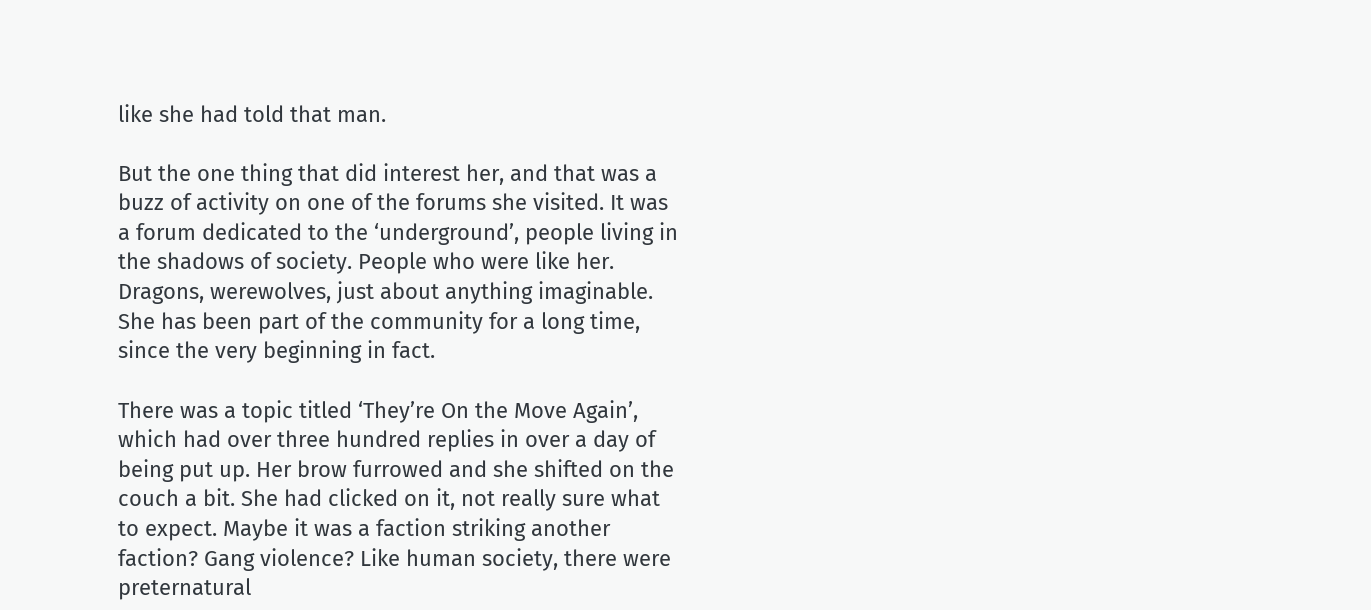like she had told that man.

But the one thing that did interest her, and that was a buzz of activity on one of the forums she visited. It was a forum dedicated to the ‘underground’, people living in the shadows of society. People who were like her. Dragons, werewolves, just about anything imaginable. She has been part of the community for a long time, since the very beginning in fact.

There was a topic titled ‘They’re On the Move Again’, which had over three hundred replies in over a day of being put up. Her brow furrowed and she shifted on the couch a bit. She had clicked on it, not really sure what to expect. Maybe it was a faction striking another faction? Gang violence? Like human society, there were preternatural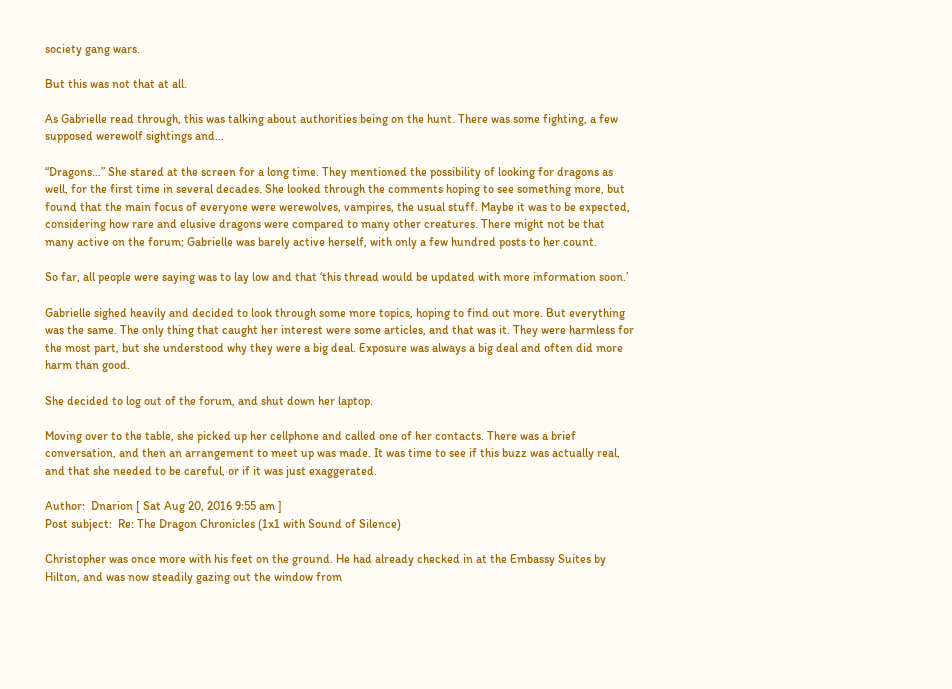society gang wars.

But this was not that at all.

As Gabrielle read through, this was talking about authorities being on the hunt. There was some fighting, a few supposed werewolf sightings and…

“Dragons…” She stared at the screen for a long time. They mentioned the possibility of looking for dragons as well, for the first time in several decades. She looked through the comments hoping to see something more, but found that the main focus of everyone were werewolves, vampires, the usual stuff. Maybe it was to be expected, considering how rare and elusive dragons were compared to many other creatures. There might not be that many active on the forum; Gabrielle was barely active herself, with only a few hundred posts to her count.

So far, all people were saying was to lay low and that ‘this thread would be updated with more information soon.’

Gabrielle sighed heavily and decided to look through some more topics, hoping to find out more. But everything was the same. The only thing that caught her interest were some articles, and that was it. They were harmless for the most part, but she understood why they were a big deal. Exposure was always a big deal and often did more harm than good.

She decided to log out of the forum, and shut down her laptop.

Moving over to the table, she picked up her cellphone and called one of her contacts. There was a brief conversation, and then an arrangement to meet up was made. It was time to see if this buzz was actually real, and that she needed to be careful, or if it was just exaggerated.

Author:  Dnarion [ Sat Aug 20, 2016 9:55 am ]
Post subject:  Re: The Dragon Chronicles (1x1 with Sound of Silence)

Christopher was once more with his feet on the ground. He had already checked in at the Embassy Suites by Hilton, and was now steadily gazing out the window from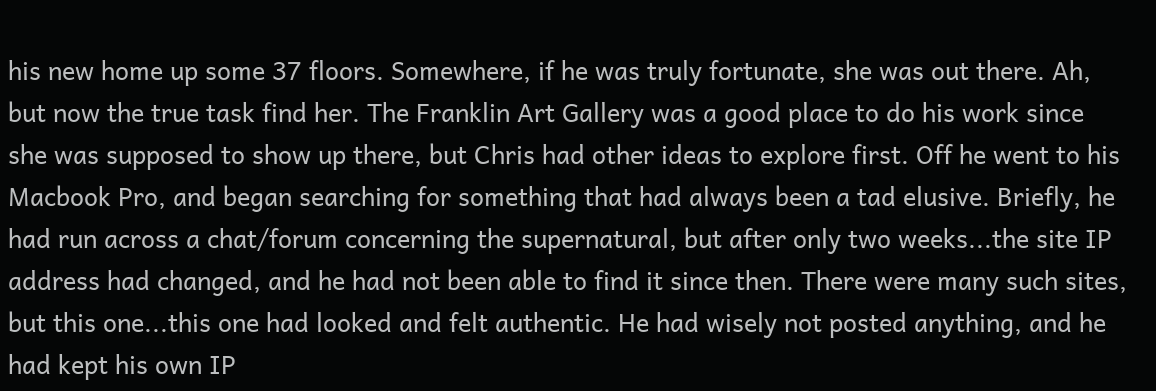his new home up some 37 floors. Somewhere, if he was truly fortunate, she was out there. Ah, but now the true task find her. The Franklin Art Gallery was a good place to do his work since she was supposed to show up there, but Chris had other ideas to explore first. Off he went to his Macbook Pro, and began searching for something that had always been a tad elusive. Briefly, he had run across a chat/forum concerning the supernatural, but after only two weeks...the site IP address had changed, and he had not been able to find it since then. There were many such sites, but this one...this one had looked and felt authentic. He had wisely not posted anything, and he had kept his own IP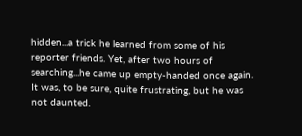hidden...a trick he learned from some of his reporter friends. Yet, after two hours of searching...he came up empty-handed once again. It was, to be sure, quite frustrating, but he was not daunted.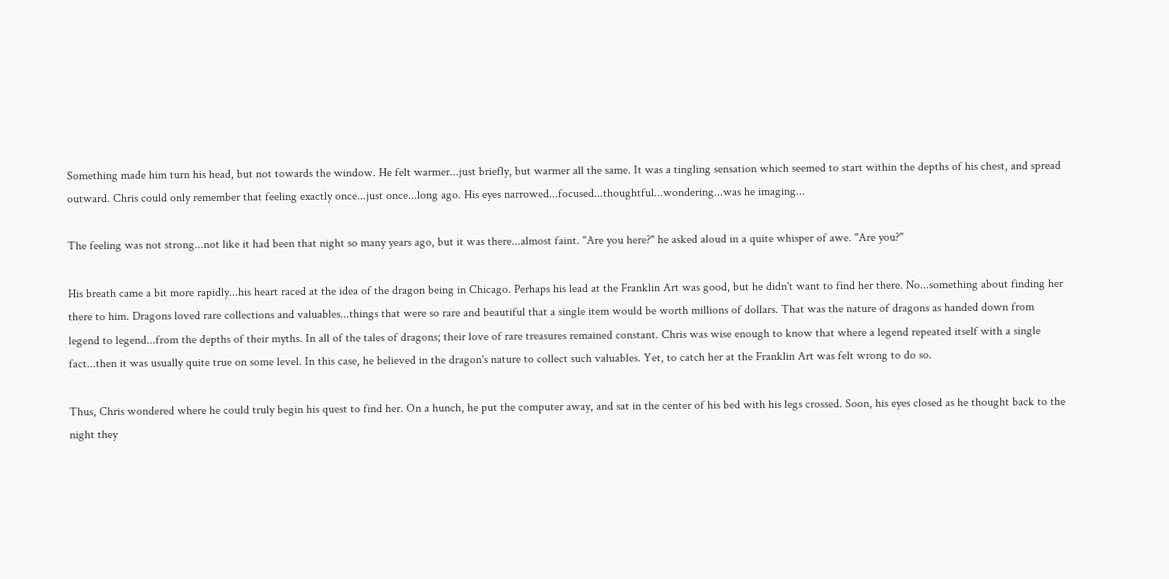Something made him turn his head, but not towards the window. He felt warmer...just briefly, but warmer all the same. It was a tingling sensation which seemed to start within the depths of his chest, and spread outward. Chris could only remember that feeling exactly once...just once...long ago. His eyes narrowed...focused...thoughtful...wondering...was he imaging...

The feeling was not strong...not like it had been that night so many years ago, but it was there...almost faint. "Are you here?" he asked aloud in a quite whisper of awe. "Are you?"

His breath came a bit more rapidly...his heart raced at the idea of the dragon being in Chicago. Perhaps his lead at the Franklin Art was good, but he didn't want to find her there. No...something about finding her there to him. Dragons loved rare collections and valuables...things that were so rare and beautiful that a single item would be worth millions of dollars. That was the nature of dragons as handed down from legend to legend...from the depths of their myths. In all of the tales of dragons; their love of rare treasures remained constant. Chris was wise enough to know that where a legend repeated itself with a single fact...then it was usually quite true on some level. In this case, he believed in the dragon's nature to collect such valuables. Yet, to catch her at the Franklin Art was felt wrong to do so.

Thus, Chris wondered where he could truly begin his quest to find her. On a hunch, he put the computer away, and sat in the center of his bed with his legs crossed. Soon, his eyes closed as he thought back to the night they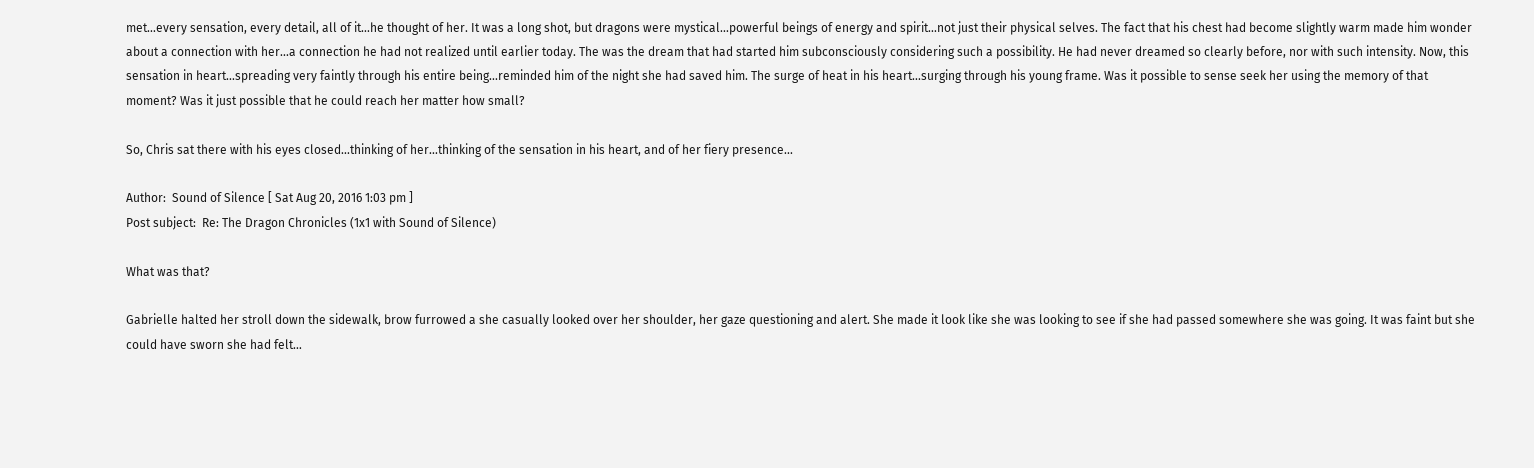met...every sensation, every detail, all of it...he thought of her. It was a long shot, but dragons were mystical...powerful beings of energy and spirit...not just their physical selves. The fact that his chest had become slightly warm made him wonder about a connection with her...a connection he had not realized until earlier today. The was the dream that had started him subconsciously considering such a possibility. He had never dreamed so clearly before, nor with such intensity. Now, this sensation in heart...spreading very faintly through his entire being...reminded him of the night she had saved him. The surge of heat in his heart...surging through his young frame. Was it possible to sense seek her using the memory of that moment? Was it just possible that he could reach her matter how small?

So, Chris sat there with his eyes closed...thinking of her...thinking of the sensation in his heart, and of her fiery presence...

Author:  Sound of Silence [ Sat Aug 20, 2016 1:03 pm ]
Post subject:  Re: The Dragon Chronicles (1x1 with Sound of Silence)

What was that?

Gabrielle halted her stroll down the sidewalk, brow furrowed a she casually looked over her shoulder, her gaze questioning and alert. She made it look like she was looking to see if she had passed somewhere she was going. It was faint but she could have sworn she had felt…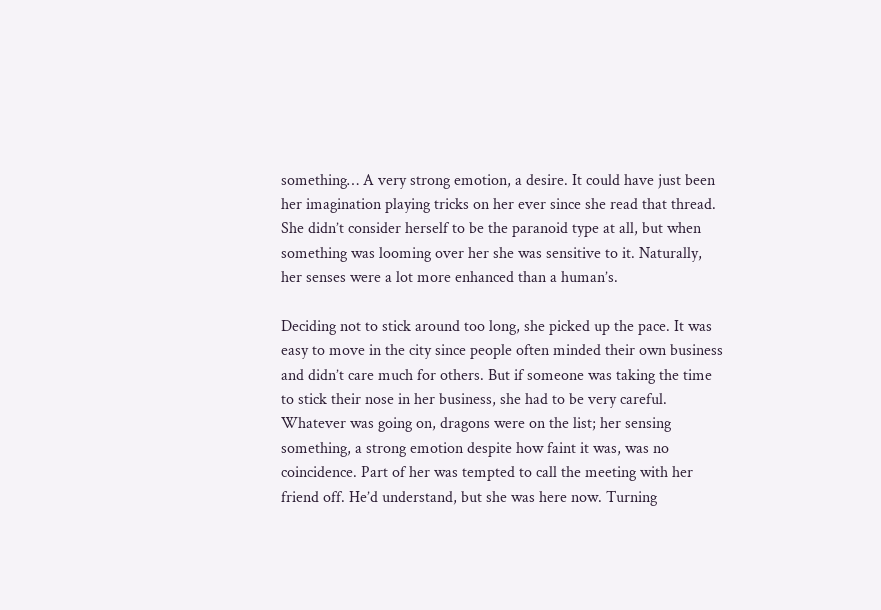something… A very strong emotion, a desire. It could have just been her imagination playing tricks on her ever since she read that thread. She didn’t consider herself to be the paranoid type at all, but when something was looming over her she was sensitive to it. Naturally, her senses were a lot more enhanced than a human’s.

Deciding not to stick around too long, she picked up the pace. It was easy to move in the city since people often minded their own business and didn’t care much for others. But if someone was taking the time to stick their nose in her business, she had to be very careful. Whatever was going on, dragons were on the list; her sensing something, a strong emotion despite how faint it was, was no coincidence. Part of her was tempted to call the meeting with her friend off. He’d understand, but she was here now. Turning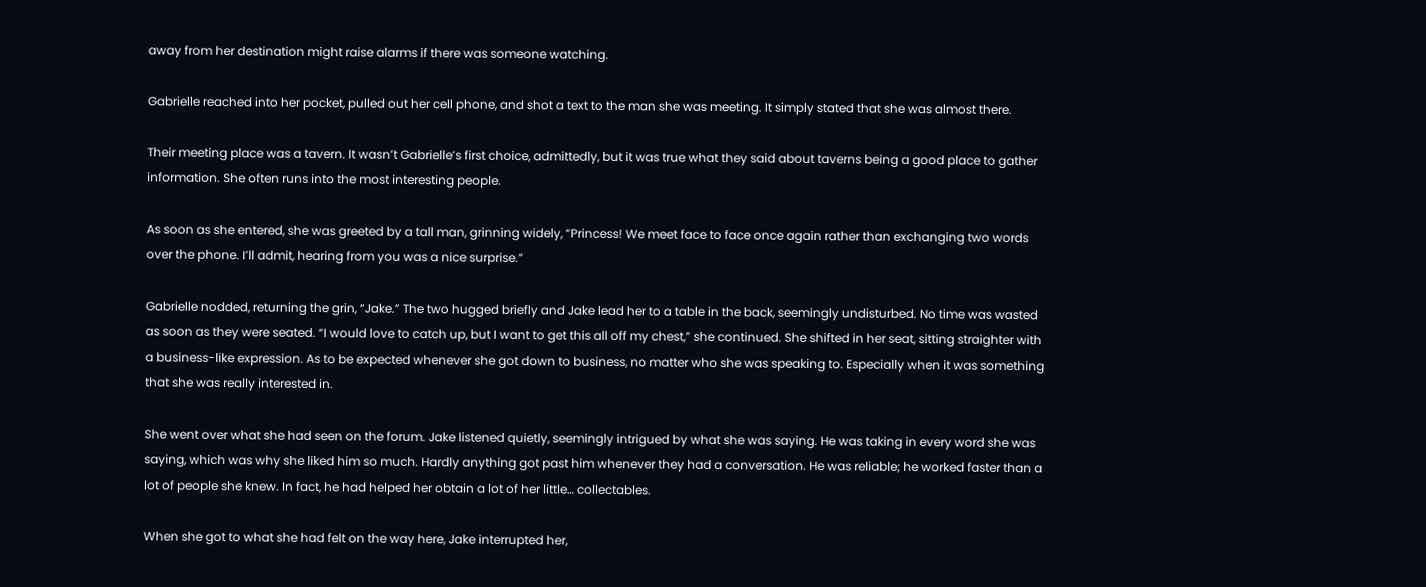away from her destination might raise alarms if there was someone watching.

Gabrielle reached into her pocket, pulled out her cell phone, and shot a text to the man she was meeting. It simply stated that she was almost there.

Their meeting place was a tavern. It wasn’t Gabrielle’s first choice, admittedly, but it was true what they said about taverns being a good place to gather information. She often runs into the most interesting people.

As soon as she entered, she was greeted by a tall man, grinning widely, “Princess! We meet face to face once again rather than exchanging two words over the phone. I’ll admit, hearing from you was a nice surprise.”

Gabrielle nodded, returning the grin, “Jake.” The two hugged briefly and Jake lead her to a table in the back, seemingly undisturbed. No time was wasted as soon as they were seated. “I would love to catch up, but I want to get this all off my chest,” she continued. She shifted in her seat, sitting straighter with a business-like expression. As to be expected whenever she got down to business, no matter who she was speaking to. Especially when it was something that she was really interested in.

She went over what she had seen on the forum. Jake listened quietly, seemingly intrigued by what she was saying. He was taking in every word she was saying, which was why she liked him so much. Hardly anything got past him whenever they had a conversation. He was reliable; he worked faster than a lot of people she knew. In fact, he had helped her obtain a lot of her little… collectables.

When she got to what she had felt on the way here, Jake interrupted her,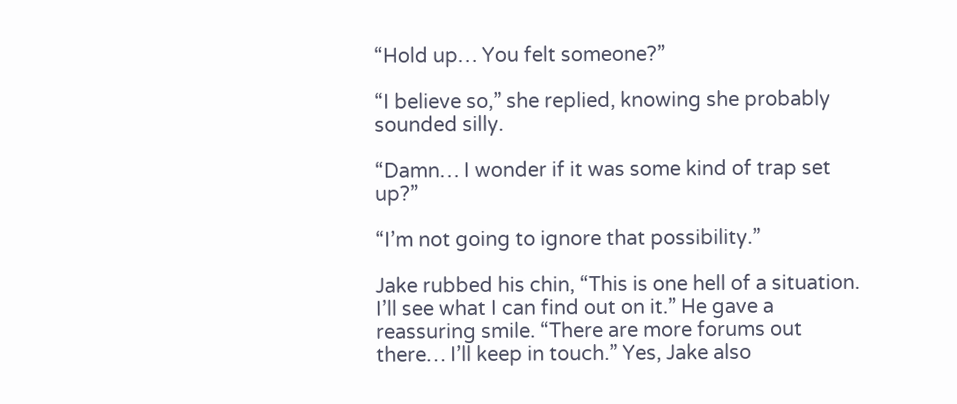“Hold up… You felt someone?”

“I believe so,” she replied, knowing she probably sounded silly.

“Damn… I wonder if it was some kind of trap set up?”

“I’m not going to ignore that possibility.”

Jake rubbed his chin, “This is one hell of a situation. I’ll see what I can find out on it.” He gave a reassuring smile. “There are more forums out there… I’ll keep in touch.” Yes, Jake also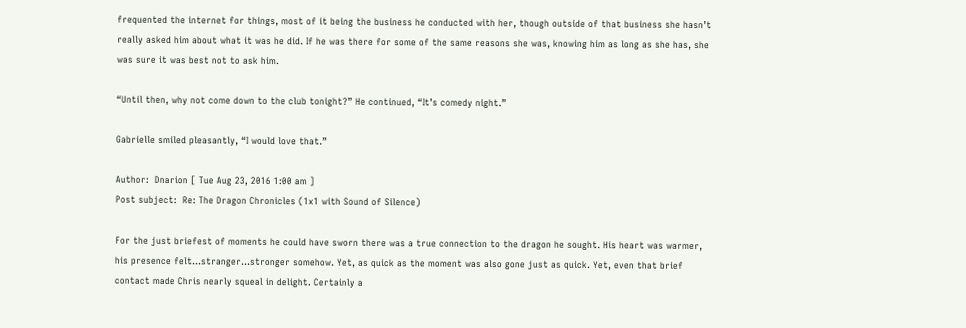frequented the internet for things, most of it being the business he conducted with her, though outside of that business she hasn’t really asked him about what it was he did. If he was there for some of the same reasons she was, knowing him as long as she has, she was sure it was best not to ask him.

“Until then, why not come down to the club tonight?” He continued, “It’s comedy night.”

Gabrielle smiled pleasantly, “I would love that.”

Author:  Dnarion [ Tue Aug 23, 2016 1:00 am ]
Post subject:  Re: The Dragon Chronicles (1x1 with Sound of Silence)

For the just briefest of moments he could have sworn there was a true connection to the dragon he sought. His heart was warmer, his presence felt...stranger...stronger somehow. Yet, as quick as the moment was also gone just as quick. Yet, even that brief contact made Chris nearly squeal in delight. Certainly a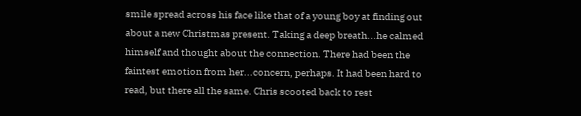smile spread across his face like that of a young boy at finding out about a new Christmas present. Taking a deep breath...he calmed himself and thought about the connection. There had been the faintest emotion from her...concern, perhaps. It had been hard to read, but there all the same. Chris scooted back to rest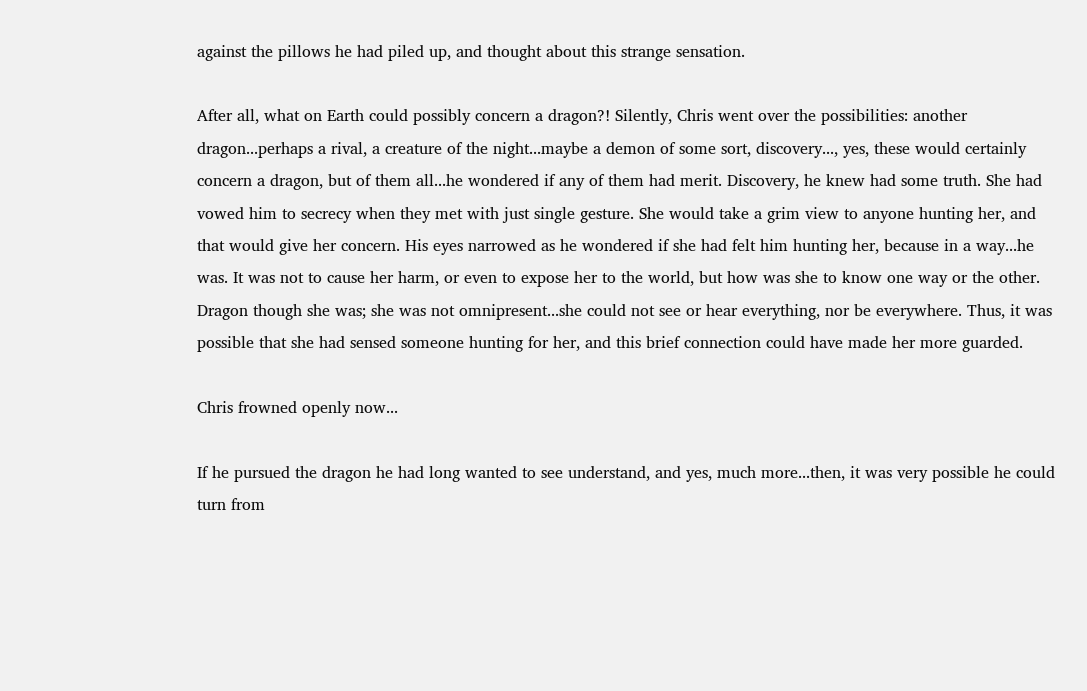against the pillows he had piled up, and thought about this strange sensation.

After all, what on Earth could possibly concern a dragon?! Silently, Chris went over the possibilities: another dragon...perhaps a rival, a creature of the night...maybe a demon of some sort, discovery..., yes, these would certainly concern a dragon, but of them all...he wondered if any of them had merit. Discovery, he knew had some truth. She had vowed him to secrecy when they met with just single gesture. She would take a grim view to anyone hunting her, and that would give her concern. His eyes narrowed as he wondered if she had felt him hunting her, because in a way...he was. It was not to cause her harm, or even to expose her to the world, but how was she to know one way or the other. Dragon though she was; she was not omnipresent...she could not see or hear everything, nor be everywhere. Thus, it was possible that she had sensed someone hunting for her, and this brief connection could have made her more guarded.

Chris frowned openly now...

If he pursued the dragon he had long wanted to see understand, and yes, much more...then, it was very possible he could turn from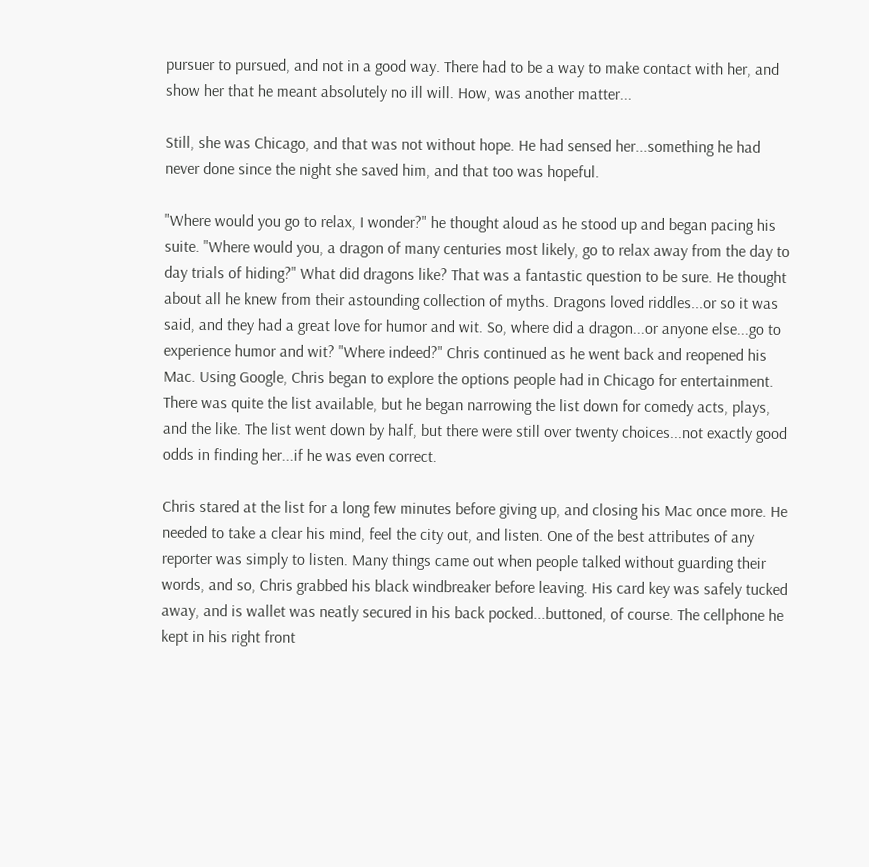pursuer to pursued, and not in a good way. There had to be a way to make contact with her, and show her that he meant absolutely no ill will. How, was another matter...

Still, she was Chicago, and that was not without hope. He had sensed her...something he had never done since the night she saved him, and that too was hopeful.

"Where would you go to relax, I wonder?" he thought aloud as he stood up and began pacing his suite. "Where would you, a dragon of many centuries most likely, go to relax away from the day to day trials of hiding?" What did dragons like? That was a fantastic question to be sure. He thought about all he knew from their astounding collection of myths. Dragons loved riddles...or so it was said, and they had a great love for humor and wit. So, where did a dragon...or anyone else...go to experience humor and wit? "Where indeed?" Chris continued as he went back and reopened his Mac. Using Google, Chris began to explore the options people had in Chicago for entertainment. There was quite the list available, but he began narrowing the list down for comedy acts, plays, and the like. The list went down by half, but there were still over twenty choices...not exactly good odds in finding her...if he was even correct.

Chris stared at the list for a long few minutes before giving up, and closing his Mac once more. He needed to take a clear his mind, feel the city out, and listen. One of the best attributes of any reporter was simply to listen. Many things came out when people talked without guarding their words, and so, Chris grabbed his black windbreaker before leaving. His card key was safely tucked away, and is wallet was neatly secured in his back pocked...buttoned, of course. The cellphone he kept in his right front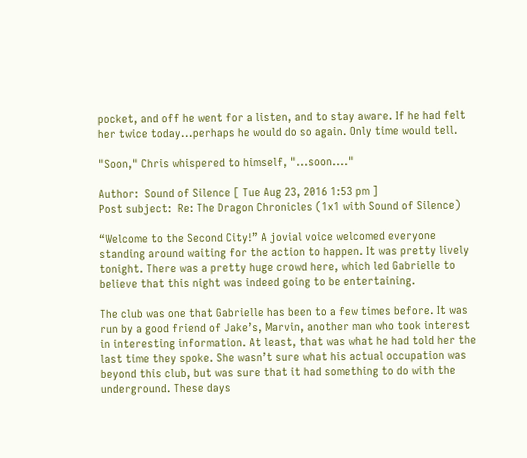pocket, and off he went for a listen, and to stay aware. If he had felt her twice today...perhaps he would do so again. Only time would tell.

"Soon," Chris whispered to himself, "...soon...."

Author:  Sound of Silence [ Tue Aug 23, 2016 1:53 pm ]
Post subject:  Re: The Dragon Chronicles (1x1 with Sound of Silence)

“Welcome to the Second City!” A jovial voice welcomed everyone standing around waiting for the action to happen. It was pretty lively tonight. There was a pretty huge crowd here, which led Gabrielle to believe that this night was indeed going to be entertaining.

The club was one that Gabrielle has been to a few times before. It was run by a good friend of Jake’s, Marvin, another man who took interest in interesting information. At least, that was what he had told her the last time they spoke. She wasn’t sure what his actual occupation was beyond this club, but was sure that it had something to do with the underground. These days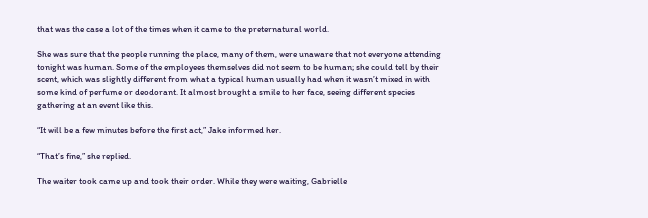that was the case a lot of the times when it came to the preternatural world.

She was sure that the people running the place, many of them, were unaware that not everyone attending tonight was human. Some of the employees themselves did not seem to be human; she could tell by their scent, which was slightly different from what a typical human usually had when it wasn’t mixed in with some kind of perfume or deodorant. It almost brought a smile to her face, seeing different species gathering at an event like this.

“It will be a few minutes before the first act,” Jake informed her.

“That’s fine,” she replied.

The waiter took came up and took their order. While they were waiting, Gabrielle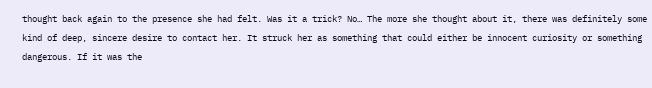thought back again to the presence she had felt. Was it a trick? No… The more she thought about it, there was definitely some kind of deep, sincere desire to contact her. It struck her as something that could either be innocent curiosity or something dangerous. If it was the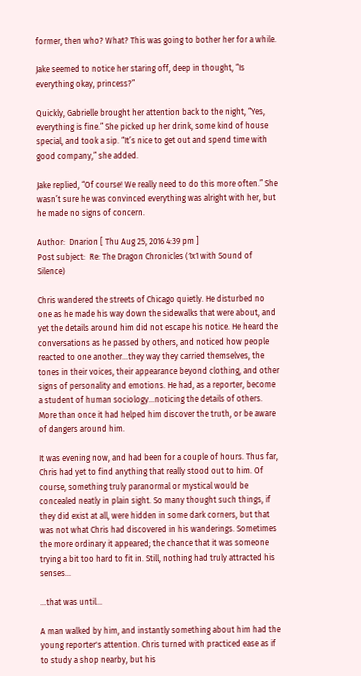former, then who? What? This was going to bother her for a while.

Jake seemed to notice her staring off, deep in thought, “Is everything okay, princess?”

Quickly, Gabrielle brought her attention back to the night, “Yes, everything is fine.” She picked up her drink, some kind of house special, and took a sip. “It’s nice to get out and spend time with good company,” she added.

Jake replied, “Of course! We really need to do this more often.” She wasn’t sure he was convinced everything was alright with her, but he made no signs of concern.

Author:  Dnarion [ Thu Aug 25, 2016 4:39 pm ]
Post subject:  Re: The Dragon Chronicles (1x1 with Sound of Silence)

Chris wandered the streets of Chicago quietly. He disturbed no one as he made his way down the sidewalks that were about, and yet the details around him did not escape his notice. He heard the conversations as he passed by others, and noticed how people reacted to one another...they way they carried themselves, the tones in their voices, their appearance beyond clothing, and other signs of personality and emotions. He had, as a reporter, become a student of human sociology...noticing the details of others. More than once it had helped him discover the truth, or be aware of dangers around him.

It was evening now, and had been for a couple of hours. Thus far, Chris had yet to find anything that really stood out to him. Of course, something truly paranormal or mystical would be concealed neatly in plain sight. So many thought such things, if they did exist at all, were hidden in some dark corners, but that was not what Chris had discovered in his wanderings. Sometimes the more ordinary it appeared; the chance that it was someone trying a bit too hard to fit in. Still, nothing had truly attracted his senses...

...that was until...

A man walked by him, and instantly something about him had the young reporter's attention. Chris turned with practiced ease as if to study a shop nearby, but his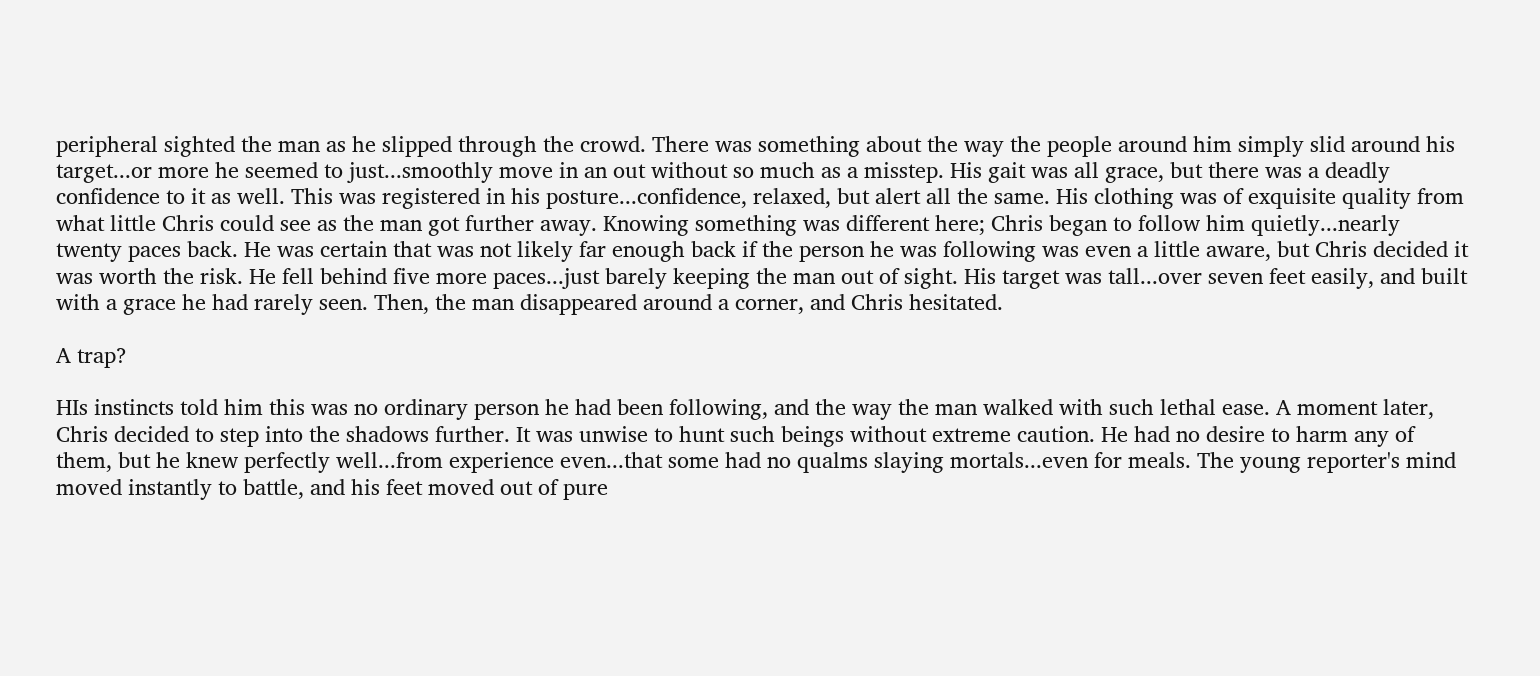peripheral sighted the man as he slipped through the crowd. There was something about the way the people around him simply slid around his target...or more he seemed to just...smoothly move in an out without so much as a misstep. His gait was all grace, but there was a deadly confidence to it as well. This was registered in his posture...confidence, relaxed, but alert all the same. His clothing was of exquisite quality from what little Chris could see as the man got further away. Knowing something was different here; Chris began to follow him quietly...nearly twenty paces back. He was certain that was not likely far enough back if the person he was following was even a little aware, but Chris decided it was worth the risk. He fell behind five more paces...just barely keeping the man out of sight. His target was tall...over seven feet easily, and built with a grace he had rarely seen. Then, the man disappeared around a corner, and Chris hesitated.

A trap?

HIs instincts told him this was no ordinary person he had been following, and the way the man walked with such lethal ease. A moment later, Chris decided to step into the shadows further. It was unwise to hunt such beings without extreme caution. He had no desire to harm any of them, but he knew perfectly well...from experience even...that some had no qualms slaying mortals...even for meals. The young reporter's mind moved instantly to battle, and his feet moved out of pure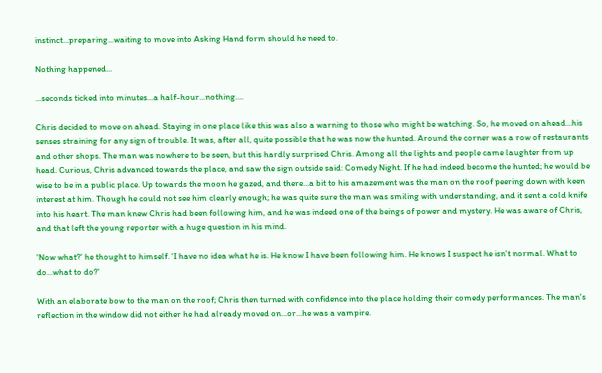instinct...preparing...waiting to move into Asking Hand form should he need to.

Nothing happened...

...seconds ticked into minutes...a half-hour...nothing....

Chris decided to move on ahead. Staying in one place like this was also a warning to those who might be watching. So, he moved on ahead...his senses straining for any sign of trouble. It was, after all, quite possible that he was now the hunted. Around the corner was a row of restaurants and other shops. The man was nowhere to be seen, but this hardly surprised Chris. Among all the lights and people came laughter from up head. Curious, Chris advanced towards the place, and saw the sign outside said: Comedy Night. If he had indeed become the hunted; he would be wise to be in a public place. Up towards the moon he gazed, and there...a bit to his amazement was the man on the roof peering down with keen interest at him. Though he could not see him clearly enough; he was quite sure the man was smiling with understanding, and it sent a cold knife into his heart. The man knew Chris had been following him, and he was indeed one of the beings of power and mystery. He was aware of Chris, and that left the young reporter with a huge question in his mind.

'Now what?' he thought to himself. 'I have no idea what he is. He know I have been following him. He knows I suspect he isn't normal. What to do...what to do?'

With an elaborate bow to the man on the roof; Chris then turned with confidence into the place holding their comedy performances. The man's reflection in the window did not either he had already moved on...or...he was a vampire.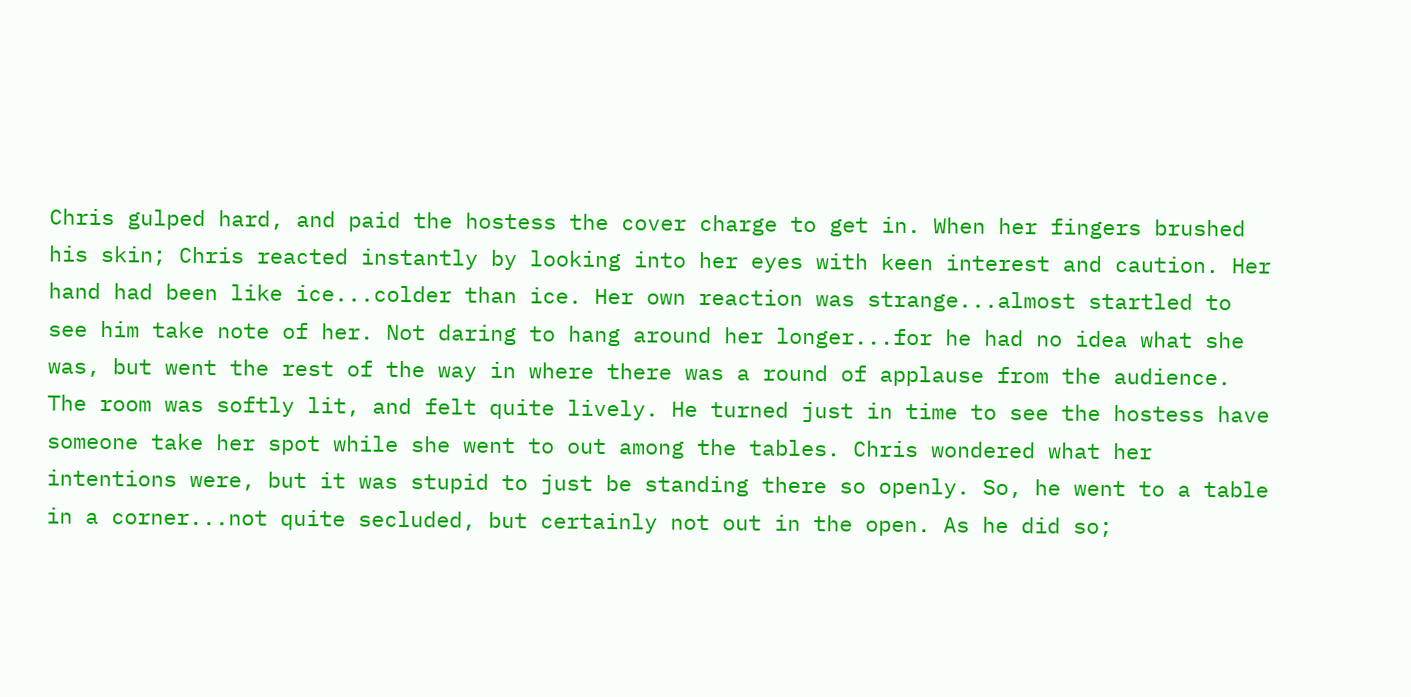Chris gulped hard, and paid the hostess the cover charge to get in. When her fingers brushed his skin; Chris reacted instantly by looking into her eyes with keen interest and caution. Her hand had been like ice...colder than ice. Her own reaction was strange...almost startled to see him take note of her. Not daring to hang around her longer...for he had no idea what she was, but went the rest of the way in where there was a round of applause from the audience. The room was softly lit, and felt quite lively. He turned just in time to see the hostess have someone take her spot while she went to out among the tables. Chris wondered what her intentions were, but it was stupid to just be standing there so openly. So, he went to a table in a corner...not quite secluded, but certainly not out in the open. As he did so;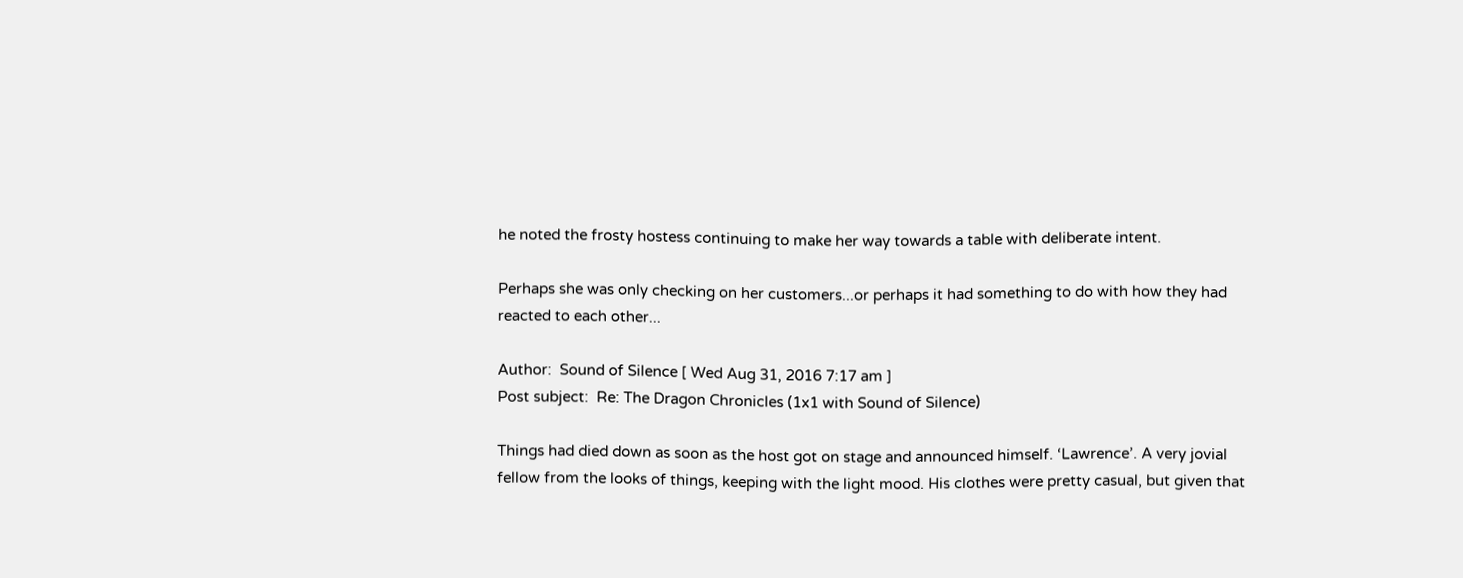he noted the frosty hostess continuing to make her way towards a table with deliberate intent.

Perhaps she was only checking on her customers...or perhaps it had something to do with how they had reacted to each other...

Author:  Sound of Silence [ Wed Aug 31, 2016 7:17 am ]
Post subject:  Re: The Dragon Chronicles (1x1 with Sound of Silence)

Things had died down as soon as the host got on stage and announced himself. ‘Lawrence’. A very jovial fellow from the looks of things, keeping with the light mood. His clothes were pretty casual, but given that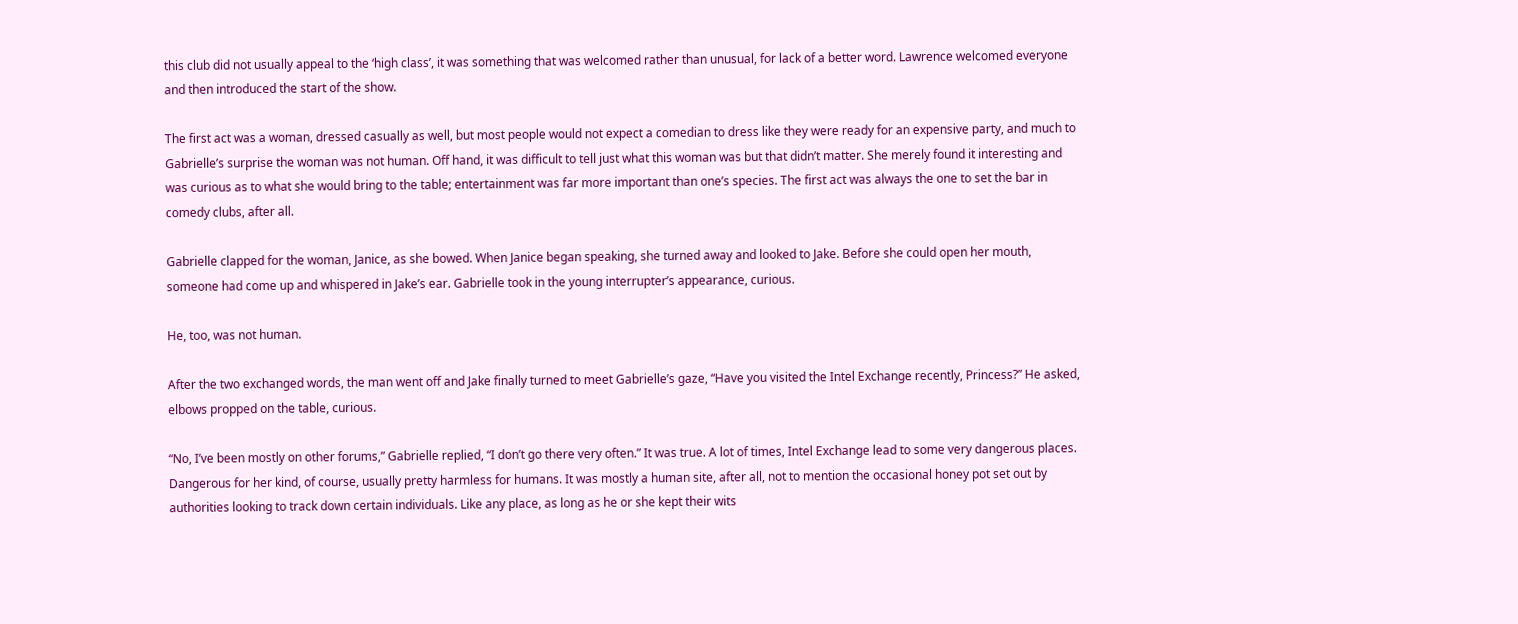this club did not usually appeal to the ‘high class’, it was something that was welcomed rather than unusual, for lack of a better word. Lawrence welcomed everyone and then introduced the start of the show.

The first act was a woman, dressed casually as well, but most people would not expect a comedian to dress like they were ready for an expensive party, and much to Gabrielle’s surprise the woman was not human. Off hand, it was difficult to tell just what this woman was but that didn’t matter. She merely found it interesting and was curious as to what she would bring to the table; entertainment was far more important than one’s species. The first act was always the one to set the bar in comedy clubs, after all.

Gabrielle clapped for the woman, Janice, as she bowed. When Janice began speaking, she turned away and looked to Jake. Before she could open her mouth, someone had come up and whispered in Jake’s ear. Gabrielle took in the young interrupter’s appearance, curious.

He, too, was not human.

After the two exchanged words, the man went off and Jake finally turned to meet Gabrielle’s gaze, “Have you visited the Intel Exchange recently, Princess?” He asked, elbows propped on the table, curious.

“No, I’ve been mostly on other forums,” Gabrielle replied, “I don’t go there very often.” It was true. A lot of times, Intel Exchange lead to some very dangerous places. Dangerous for her kind, of course, usually pretty harmless for humans. It was mostly a human site, after all, not to mention the occasional honey pot set out by authorities looking to track down certain individuals. Like any place, as long as he or she kept their wits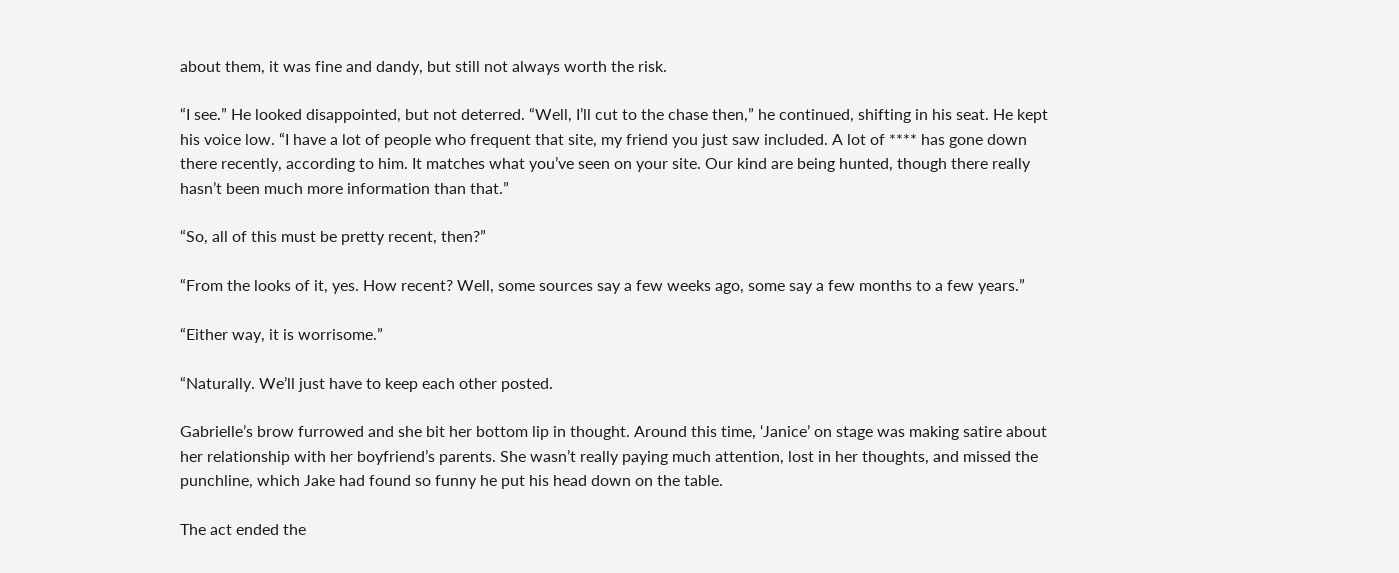about them, it was fine and dandy, but still not always worth the risk.

“I see.” He looked disappointed, but not deterred. “Well, I’ll cut to the chase then,” he continued, shifting in his seat. He kept his voice low. “I have a lot of people who frequent that site, my friend you just saw included. A lot of **** has gone down there recently, according to him. It matches what you’ve seen on your site. Our kind are being hunted, though there really hasn’t been much more information than that.”

“So, all of this must be pretty recent, then?”

“From the looks of it, yes. How recent? Well, some sources say a few weeks ago, some say a few months to a few years.”

“Either way, it is worrisome.”

“Naturally. We’ll just have to keep each other posted.

Gabrielle’s brow furrowed and she bit her bottom lip in thought. Around this time, ‘Janice’ on stage was making satire about her relationship with her boyfriend’s parents. She wasn’t really paying much attention, lost in her thoughts, and missed the punchline, which Jake had found so funny he put his head down on the table.

The act ended the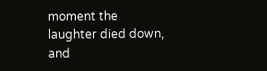moment the laughter died down, and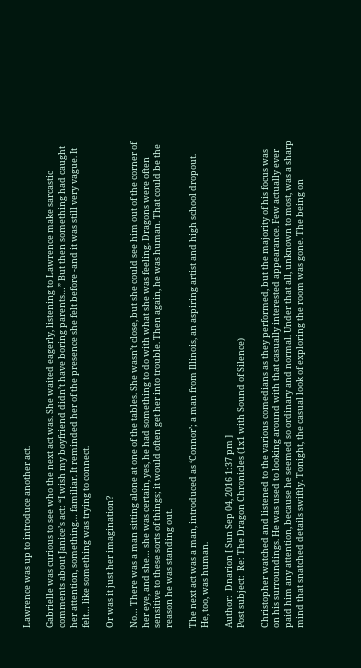Lawrence was up to introduce another act.

Gabrielle was curious to see who the next act was. She waited eagerly, listening to Lawrence make sarcastic comments about Janice’s act: “I wish my boyfriend didn’t have boring parents…” But then something had caught her attention, something… familiar. It reminded her of the presence she felt before -and it was still very vague. It felt… like something was trying to connect.

Or was it just her imagination?

No… There was a man sitting alone at one of the tables. She wasn’t close, but she could see him out of the corner of her eye, and she… she was certain, yes, he had something to do with what she was feeling. Dragons were often sensitive to these sorts of things; it would often get her into trouble. Then again, he was human. That could be the reason he was standing out.

The next act was a man, introduced as ‘Connor’; a man from Illinois, an aspiring artist and high school dropout. He, too, was human.

Author:  Dnarion [ Sun Sep 04, 2016 1:37 pm ]
Post subject:  Re: The Dragon Chronicles (1x1 with Sound of Silence)

Christopher watched and listened to the various comedians as they performed, but the majority of his focus was on his surroundings. He was used to looking around with that casually interested appearance. Few actually ever paid him any attention, because he seemed so ordinary and normal. Under that all, unknown to most, was a sharp mind that snatched details swiftly. Tonight, the casual look of exploring the room was gone. The being on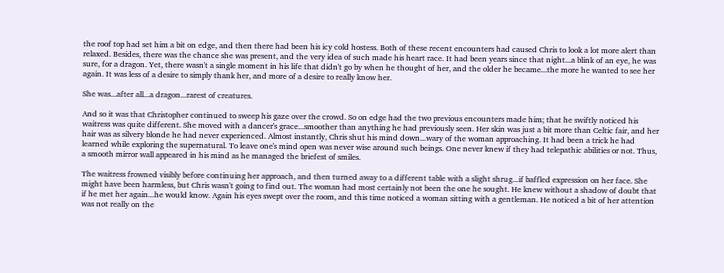the roof top had set him a bit on edge, and then there had been his icy cold hostess. Both of these recent encounters had caused Chris to look a lot more alert than relaxed. Besides, there was the chance she was present, and the very idea of such made his heart race. It had been years since that night...a blink of an eye, he was sure, for a dragon. Yet, there wasn't a single moment in his life that didn't go by when he thought of her, and the older he became...the more he wanted to see her again. It was less of a desire to simply thank her, and more of a desire to really know her.

She was...after all...a dragon...rarest of creatures.

And so it was that Christopher continued to sweep his gaze over the crowd. So on edge had the two previous encounters made him; that he swiftly noticed his waitress was quite different. She moved with a dancer's grace...smoother than anything he had previously seen. Her skin was just a bit more than Celtic fair, and her hair was as silvery blonde he had never experienced. Almost instantly, Chris shut his mind down...wary of the woman approaching. It had been a trick he had learned while exploring the supernatural. To leave one's mind open was never wise around such beings. One never knew if they had telepathic abilities or not. Thus, a smooth mirror wall appeared in his mind as he managed the briefest of smiles.

The waitress frowned visibly before continuing her approach, and then turned away to a different table with a slight shrug...if baffled expression on her face. She might have been harmless, but Chris wasn't going to find out. The woman had most certainly not been the one he sought. He knew without a shadow of doubt that if he met her again...he would know. Again his eyes swept over the room, and this time noticed a woman sitting with a gentleman. He noticed a bit of her attention was not really on the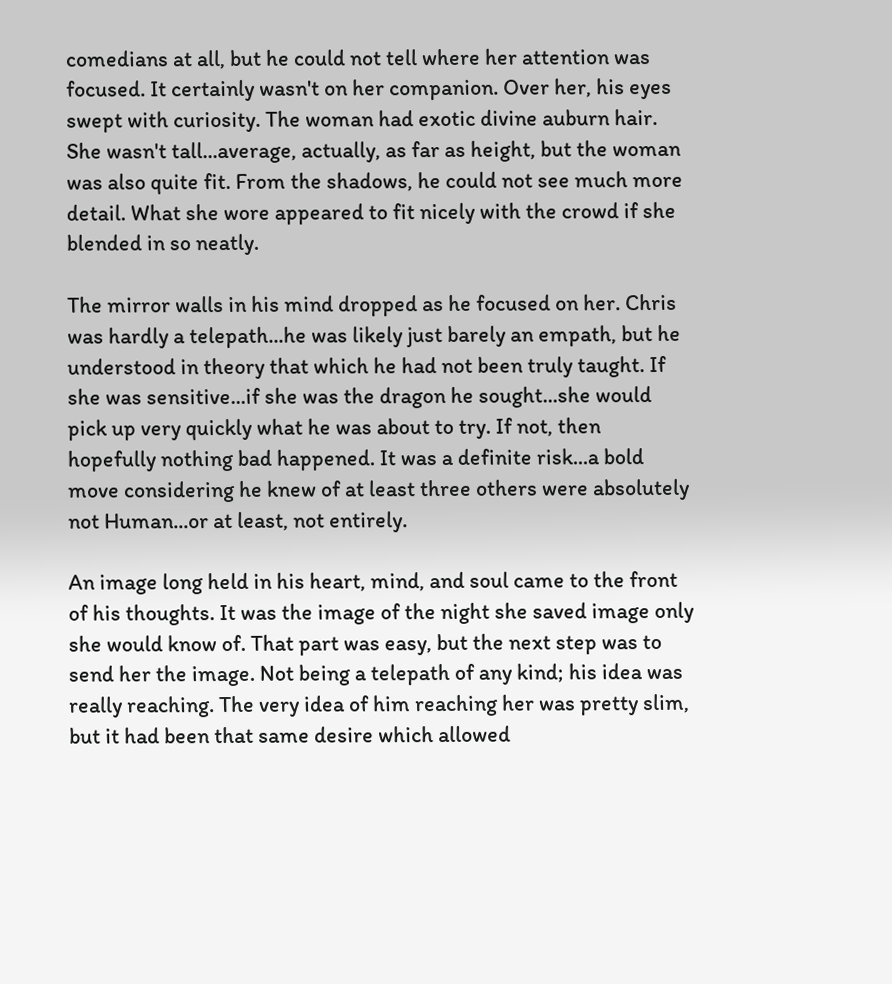comedians at all, but he could not tell where her attention was focused. It certainly wasn't on her companion. Over her, his eyes swept with curiosity. The woman had exotic divine auburn hair. She wasn't tall...average, actually, as far as height, but the woman was also quite fit. From the shadows, he could not see much more detail. What she wore appeared to fit nicely with the crowd if she blended in so neatly.

The mirror walls in his mind dropped as he focused on her. Chris was hardly a telepath...he was likely just barely an empath, but he understood in theory that which he had not been truly taught. If she was sensitive...if she was the dragon he sought...she would pick up very quickly what he was about to try. If not, then hopefully nothing bad happened. It was a definite risk...a bold move considering he knew of at least three others were absolutely not Human...or at least, not entirely.

An image long held in his heart, mind, and soul came to the front of his thoughts. It was the image of the night she saved image only she would know of. That part was easy, but the next step was to send her the image. Not being a telepath of any kind; his idea was really reaching. The very idea of him reaching her was pretty slim, but it had been that same desire which allowed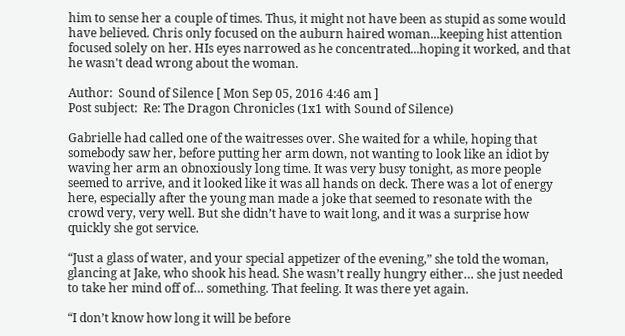him to sense her a couple of times. Thus, it might not have been as stupid as some would have believed. Chris only focused on the auburn haired woman...keeping hist attention focused solely on her. HIs eyes narrowed as he concentrated...hoping it worked, and that he wasn't dead wrong about the woman.

Author:  Sound of Silence [ Mon Sep 05, 2016 4:46 am ]
Post subject:  Re: The Dragon Chronicles (1x1 with Sound of Silence)

Gabrielle had called one of the waitresses over. She waited for a while, hoping that somebody saw her, before putting her arm down, not wanting to look like an idiot by waving her arm an obnoxiously long time. It was very busy tonight, as more people seemed to arrive, and it looked like it was all hands on deck. There was a lot of energy here, especially after the young man made a joke that seemed to resonate with the crowd very, very well. But she didn’t have to wait long, and it was a surprise how quickly she got service.

“Just a glass of water, and your special appetizer of the evening,” she told the woman, glancing at Jake, who shook his head. She wasn’t really hungry either… she just needed to take her mind off of… something. That feeling. It was there yet again.

“I don’t know how long it will be before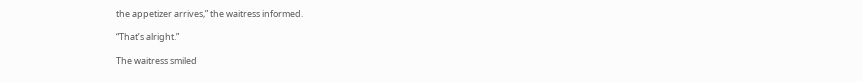the appetizer arrives,” the waitress informed.

“That’s alright.”

The waitress smiled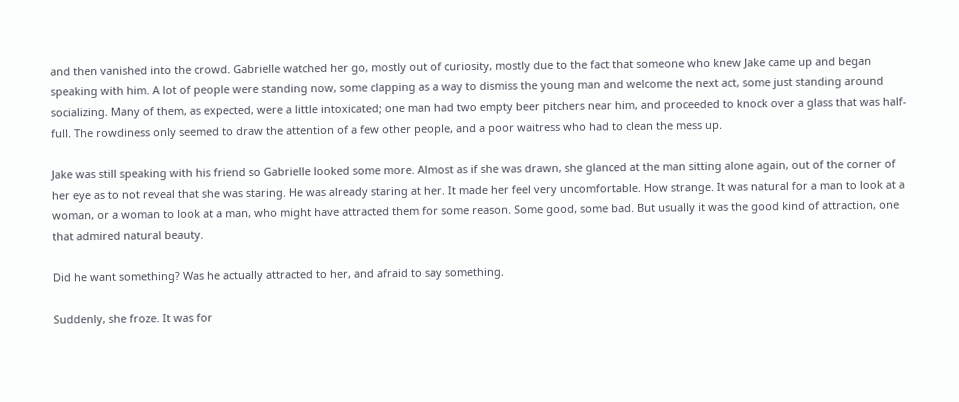and then vanished into the crowd. Gabrielle watched her go, mostly out of curiosity, mostly due to the fact that someone who knew Jake came up and began speaking with him. A lot of people were standing now, some clapping as a way to dismiss the young man and welcome the next act, some just standing around socializing. Many of them, as expected, were a little intoxicated; one man had two empty beer pitchers near him, and proceeded to knock over a glass that was half-full. The rowdiness only seemed to draw the attention of a few other people, and a poor waitress who had to clean the mess up.

Jake was still speaking with his friend so Gabrielle looked some more. Almost as if she was drawn, she glanced at the man sitting alone again, out of the corner of her eye as to not reveal that she was staring. He was already staring at her. It made her feel very uncomfortable. How strange. It was natural for a man to look at a woman, or a woman to look at a man, who might have attracted them for some reason. Some good, some bad. But usually it was the good kind of attraction, one that admired natural beauty.

Did he want something? Was he actually attracted to her, and afraid to say something.

Suddenly, she froze. It was for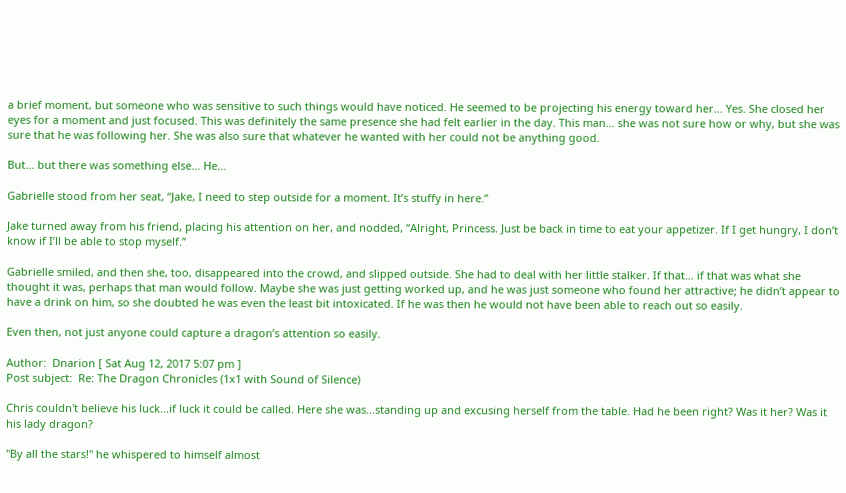a brief moment, but someone who was sensitive to such things would have noticed. He seemed to be projecting his energy toward her… Yes. She closed her eyes for a moment and just focused. This was definitely the same presence she had felt earlier in the day. This man… she was not sure how or why, but she was sure that he was following her. She was also sure that whatever he wanted with her could not be anything good.

But… but there was something else… He…

Gabrielle stood from her seat, “Jake, I need to step outside for a moment. It’s stuffy in here.”

Jake turned away from his friend, placing his attention on her, and nodded, “Alright, Princess. Just be back in time to eat your appetizer. If I get hungry, I don’t know if I’ll be able to stop myself.”

Gabrielle smiled, and then she, too, disappeared into the crowd, and slipped outside. She had to deal with her little stalker. If that… if that was what she thought it was, perhaps that man would follow. Maybe she was just getting worked up, and he was just someone who found her attractive; he didn’t appear to have a drink on him, so she doubted he was even the least bit intoxicated. If he was then he would not have been able to reach out so easily.

Even then, not just anyone could capture a dragon’s attention so easily.

Author:  Dnarion [ Sat Aug 12, 2017 5:07 pm ]
Post subject:  Re: The Dragon Chronicles (1x1 with Sound of Silence)

Chris couldn't believe his luck...if luck it could be called. Here she was...standing up and excusing herself from the table. Had he been right? Was it her? Was it his lady dragon?

"By all the stars!" he whispered to himself almost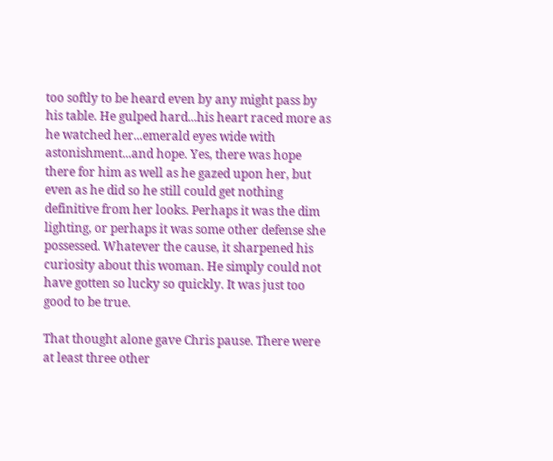too softly to be heard even by any might pass by his table. He gulped hard...his heart raced more as he watched her...emerald eyes wide with astonishment...and hope. Yes, there was hope there for him as well as he gazed upon her, but even as he did so he still could get nothing definitive from her looks. Perhaps it was the dim lighting, or perhaps it was some other defense she possessed. Whatever the cause, it sharpened his curiosity about this woman. He simply could not have gotten so lucky so quickly. It was just too good to be true.

That thought alone gave Chris pause. There were at least three other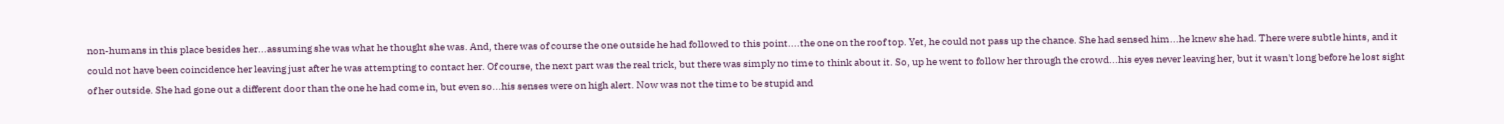non-humans in this place besides her...assuming she was what he thought she was. And, there was of course the one outside he had followed to this point....the one on the roof top. Yet, he could not pass up the chance. She had sensed him...he knew she had. There were subtle hints, and it could not have been coincidence her leaving just after he was attempting to contact her. Of course, the next part was the real trick, but there was simply no time to think about it. So, up he went to follow her through the crowd...his eyes never leaving her, but it wasn't long before he lost sight of her outside. She had gone out a different door than the one he had come in, but even so...his senses were on high alert. Now was not the time to be stupid and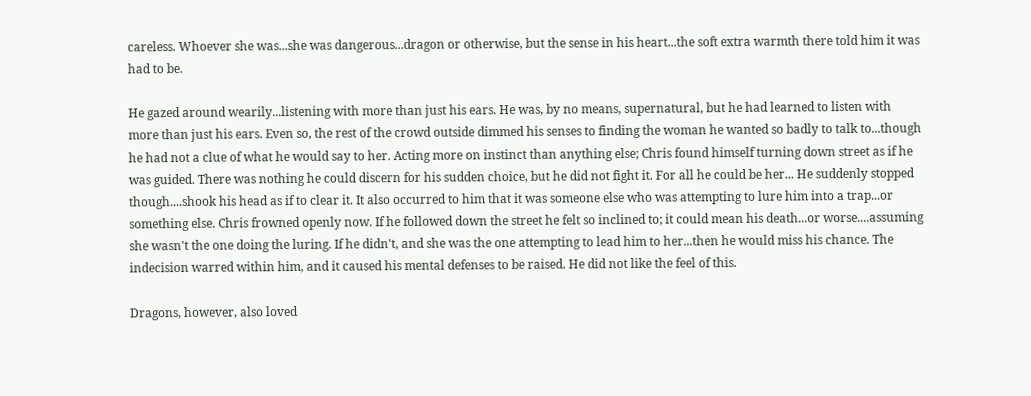careless. Whoever she was...she was dangerous...dragon or otherwise, but the sense in his heart...the soft extra warmth there told him it was had to be.

He gazed around wearily...listening with more than just his ears. He was, by no means, supernatural, but he had learned to listen with more than just his ears. Even so, the rest of the crowd outside dimmed his senses to finding the woman he wanted so badly to talk to...though he had not a clue of what he would say to her. Acting more on instinct than anything else; Chris found himself turning down street as if he was guided. There was nothing he could discern for his sudden choice, but he did not fight it. For all he could be her... He suddenly stopped though....shook his head as if to clear it. It also occurred to him that it was someone else who was attempting to lure him into a trap...or something else. Chris frowned openly now. If he followed down the street he felt so inclined to; it could mean his death...or worse....assuming she wasn't the one doing the luring. If he didn't, and she was the one attempting to lead him to her...then he would miss his chance. The indecision warred within him, and it caused his mental defenses to be raised. He did not like the feel of this.

Dragons, however, also loved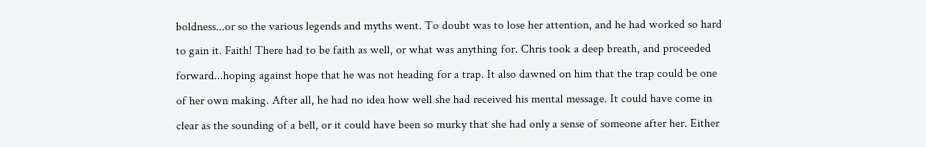boldness...or so the various legends and myths went. To doubt was to lose her attention, and he had worked so hard to gain it. Faith! There had to be faith as well, or what was anything for. Chris took a deep breath, and proceeded forward...hoping against hope that he was not heading for a trap. It also dawned on him that the trap could be one of her own making. After all, he had no idea how well she had received his mental message. It could have come in clear as the sounding of a bell, or it could have been so murky that she had only a sense of someone after her. Either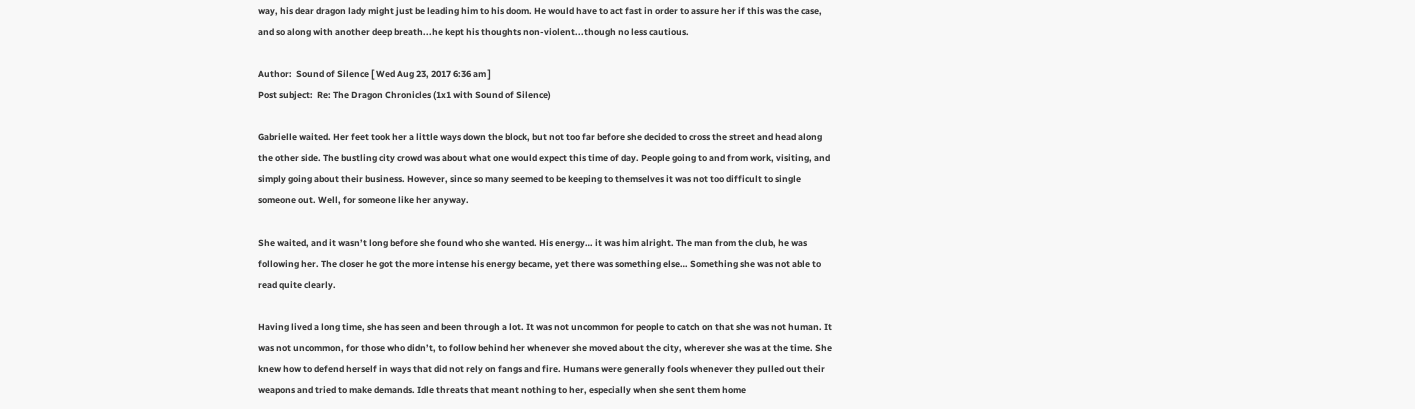way, his dear dragon lady might just be leading him to his doom. He would have to act fast in order to assure her if this was the case, and so along with another deep breath...he kept his thoughts non-violent...though no less cautious.

Author:  Sound of Silence [ Wed Aug 23, 2017 6:36 am ]
Post subject:  Re: The Dragon Chronicles (1x1 with Sound of Silence)

Gabrielle waited. Her feet took her a little ways down the block, but not too far before she decided to cross the street and head along the other side. The bustling city crowd was about what one would expect this time of day. People going to and from work, visiting, and simply going about their business. However, since so many seemed to be keeping to themselves it was not too difficult to single someone out. Well, for someone like her anyway.

She waited, and it wasn’t long before she found who she wanted. His energy… it was him alright. The man from the club, he was following her. The closer he got the more intense his energy became, yet there was something else… Something she was not able to read quite clearly.

Having lived a long time, she has seen and been through a lot. It was not uncommon for people to catch on that she was not human. It was not uncommon, for those who didn’t, to follow behind her whenever she moved about the city, wherever she was at the time. She knew how to defend herself in ways that did not rely on fangs and fire. Humans were generally fools whenever they pulled out their weapons and tried to make demands. Idle threats that meant nothing to her, especially when she sent them home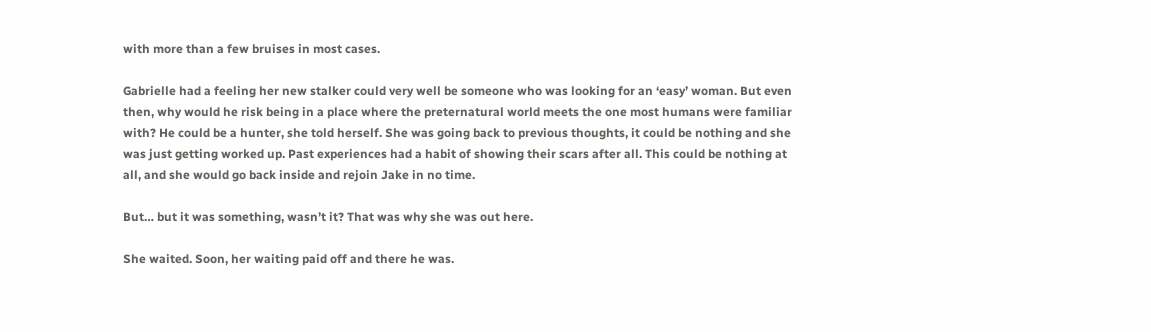with more than a few bruises in most cases.

Gabrielle had a feeling her new stalker could very well be someone who was looking for an ‘easy’ woman. But even then, why would he risk being in a place where the preternatural world meets the one most humans were familiar with? He could be a hunter, she told herself. She was going back to previous thoughts, it could be nothing and she was just getting worked up. Past experiences had a habit of showing their scars after all. This could be nothing at all, and she would go back inside and rejoin Jake in no time.

But… but it was something, wasn’t it? That was why she was out here.

She waited. Soon, her waiting paid off and there he was.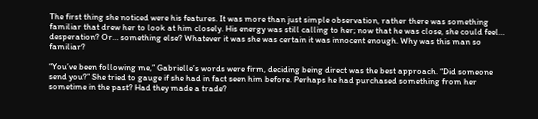The first thing she noticed were his features. It was more than just simple observation, rather there was something familiar that drew her to look at him closely. His energy was still calling to her; now that he was close, she could feel… desperation? Or… something else? Whatever it was she was certain it was innocent enough. Why was this man so familiar?

“You’ve been following me,” Gabrielle’s words were firm, deciding being direct was the best approach. “Did someone send you?” She tried to gauge if she had in fact seen him before. Perhaps he had purchased something from her sometime in the past? Had they made a trade?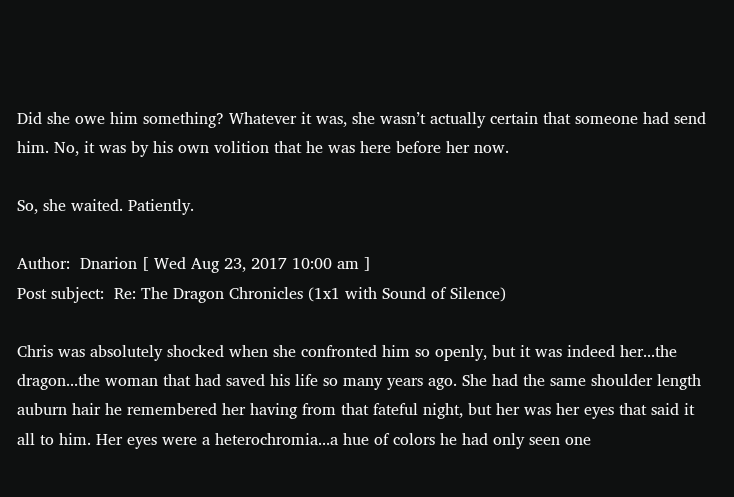Did she owe him something? Whatever it was, she wasn’t actually certain that someone had send him. No, it was by his own volition that he was here before her now.

So, she waited. Patiently.

Author:  Dnarion [ Wed Aug 23, 2017 10:00 am ]
Post subject:  Re: The Dragon Chronicles (1x1 with Sound of Silence)

Chris was absolutely shocked when she confronted him so openly, but it was indeed her...the dragon...the woman that had saved his life so many years ago. She had the same shoulder length auburn hair he remembered her having from that fateful night, but her was her eyes that said it all to him. Her eyes were a heterochromia...a hue of colors he had only seen one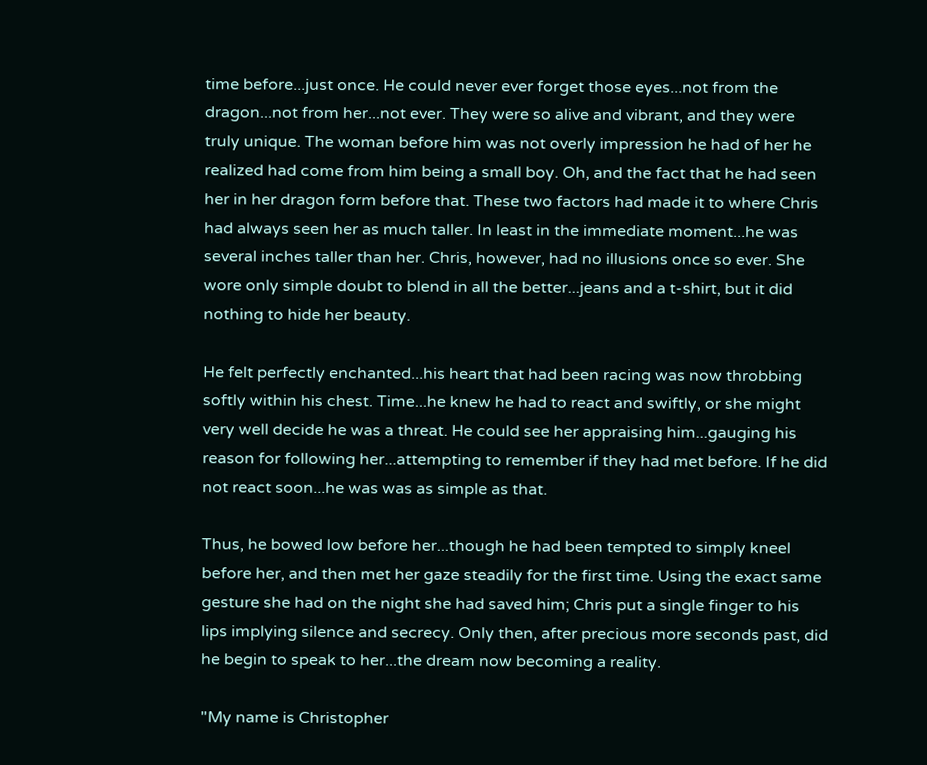time before...just once. He could never ever forget those eyes...not from the dragon...not from her...not ever. They were so alive and vibrant, and they were truly unique. The woman before him was not overly impression he had of her he realized had come from him being a small boy. Oh, and the fact that he had seen her in her dragon form before that. These two factors had made it to where Chris had always seen her as much taller. In least in the immediate moment...he was several inches taller than her. Chris, however, had no illusions once so ever. She wore only simple doubt to blend in all the better...jeans and a t-shirt, but it did nothing to hide her beauty.

He felt perfectly enchanted...his heart that had been racing was now throbbing softly within his chest. Time...he knew he had to react and swiftly, or she might very well decide he was a threat. He could see her appraising him...gauging his reason for following her...attempting to remember if they had met before. If he did not react soon...he was was as simple as that.

Thus, he bowed low before her...though he had been tempted to simply kneel before her, and then met her gaze steadily for the first time. Using the exact same gesture she had on the night she had saved him; Chris put a single finger to his lips implying silence and secrecy. Only then, after precious more seconds past, did he begin to speak to her...the dream now becoming a reality.

"My name is Christopher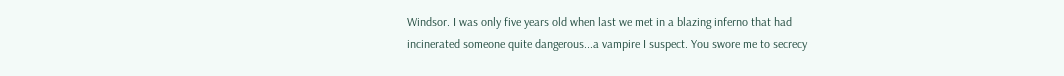Windsor. I was only five years old when last we met in a blazing inferno that had incinerated someone quite dangerous...a vampire I suspect. You swore me to secrecy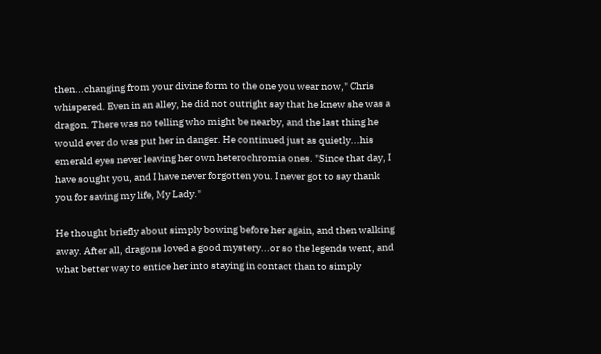then...changing from your divine form to the one you wear now," Chris whispered. Even in an alley, he did not outright say that he knew she was a dragon. There was no telling who might be nearby, and the last thing he would ever do was put her in danger. He continued just as quietly...his emerald eyes never leaving her own heterochromia ones. "Since that day, I have sought you, and I have never forgotten you. I never got to say thank you for saving my life, My Lady."

He thought briefly about simply bowing before her again, and then walking away. After all, dragons loved a good mystery...or so the legends went, and what better way to entice her into staying in contact than to simply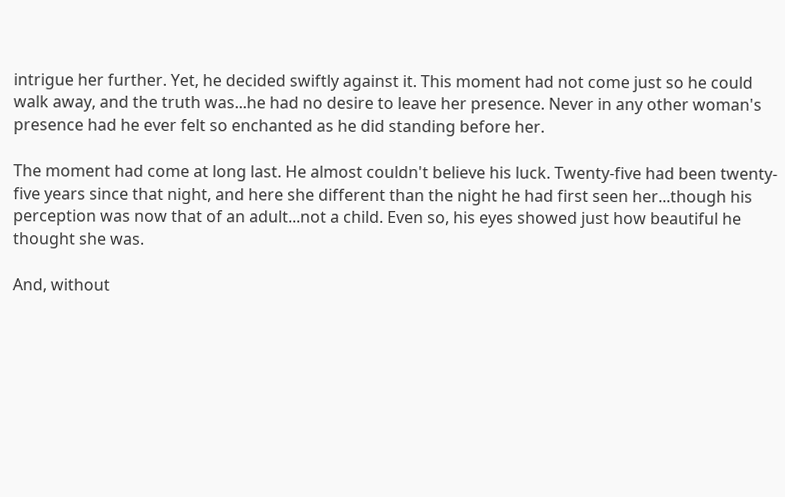intrigue her further. Yet, he decided swiftly against it. This moment had not come just so he could walk away, and the truth was...he had no desire to leave her presence. Never in any other woman's presence had he ever felt so enchanted as he did standing before her.

The moment had come at long last. He almost couldn't believe his luck. Twenty-five had been twenty-five years since that night, and here she different than the night he had first seen her...though his perception was now that of an adult...not a child. Even so, his eyes showed just how beautiful he thought she was.

And, without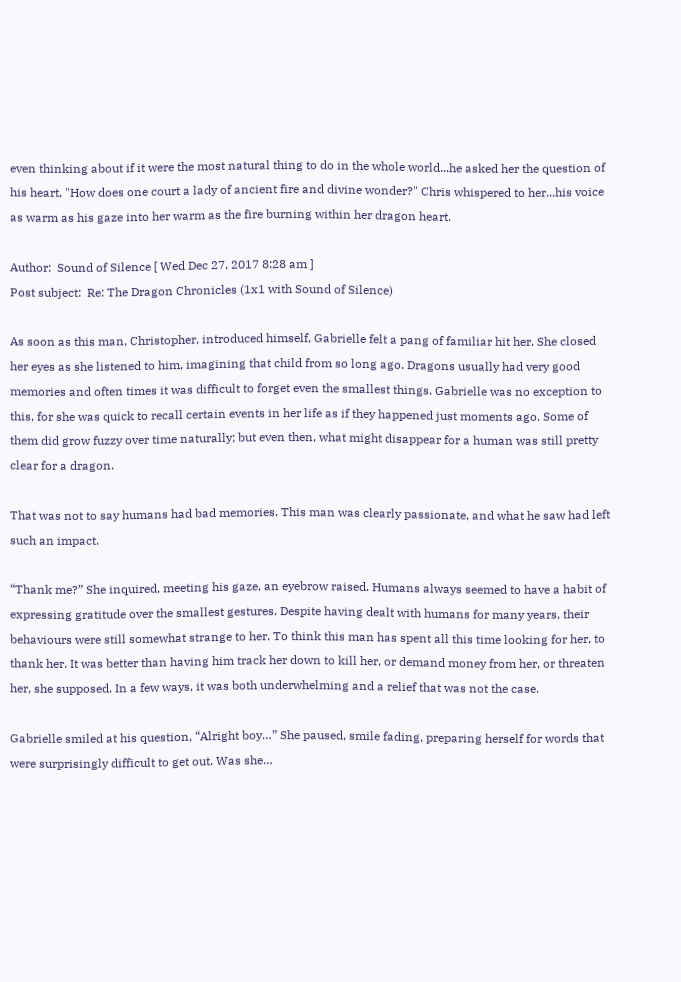even thinking about if it were the most natural thing to do in the whole world...he asked her the question of his heart, "How does one court a lady of ancient fire and divine wonder?" Chris whispered to her...his voice as warm as his gaze into her warm as the fire burning within her dragon heart.

Author:  Sound of Silence [ Wed Dec 27, 2017 8:28 am ]
Post subject:  Re: The Dragon Chronicles (1x1 with Sound of Silence)

As soon as this man, Christopher, introduced himself, Gabrielle felt a pang of familiar hit her. She closed her eyes as she listened to him, imagining that child from so long ago. Dragons usually had very good memories and often times it was difficult to forget even the smallest things. Gabrielle was no exception to this, for she was quick to recall certain events in her life as if they happened just moments ago. Some of them did grow fuzzy over time naturally; but even then, what might disappear for a human was still pretty clear for a dragon.

That was not to say humans had bad memories. This man was clearly passionate, and what he saw had left such an impact.

“Thank me?” She inquired, meeting his gaze, an eyebrow raised. Humans always seemed to have a habit of expressing gratitude over the smallest gestures. Despite having dealt with humans for many years, their behaviours were still somewhat strange to her. To think this man has spent all this time looking for her, to thank her. It was better than having him track her down to kill her, or demand money from her, or threaten her, she supposed. In a few ways, it was both underwhelming and a relief that was not the case.

Gabrielle smiled at his question, “Alright boy…” She paused, smile fading, preparing herself for words that were surprisingly difficult to get out. Was she…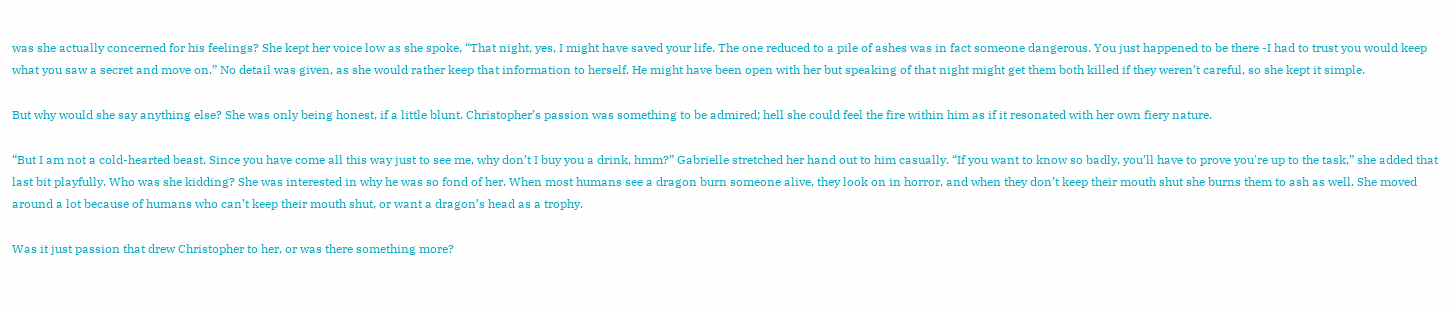was she actually concerned for his feelings? She kept her voice low as she spoke, “That night, yes, I might have saved your life. The one reduced to a pile of ashes was in fact someone dangerous. You just happened to be there -I had to trust you would keep what you saw a secret and move on.” No detail was given, as she would rather keep that information to herself. He might have been open with her but speaking of that night might get them both killed if they weren’t careful, so she kept it simple.

But why would she say anything else? She was only being honest, if a little blunt. Christopher’s passion was something to be admired; hell she could feel the fire within him as if it resonated with her own fiery nature.

“But I am not a cold-hearted beast. Since you have come all this way just to see me, why don’t I buy you a drink, hmm?” Gabrielle stretched her hand out to him casually. “If you want to know so badly, you’ll have to prove you're up to the task,” she added that last bit playfully. Who was she kidding? She was interested in why he was so fond of her. When most humans see a dragon burn someone alive, they look on in horror, and when they don’t keep their mouth shut she burns them to ash as well. She moved around a lot because of humans who can’t keep their mouth shut, or want a dragon’s head as a trophy.

Was it just passion that drew Christopher to her, or was there something more?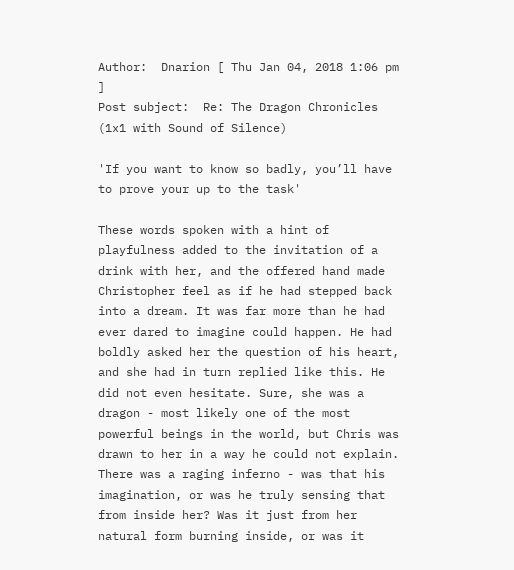Author:  Dnarion [ Thu Jan 04, 2018 1:06 pm ]
Post subject:  Re: The Dragon Chronicles (1x1 with Sound of Silence)

'If you want to know so badly, you’ll have to prove your up to the task'

These words spoken with a hint of playfulness added to the invitation of a drink with her, and the offered hand made Christopher feel as if he had stepped back into a dream. It was far more than he had ever dared to imagine could happen. He had boldly asked her the question of his heart, and she had in turn replied like this. He did not even hesitate. Sure, she was a dragon - most likely one of the most powerful beings in the world, but Chris was drawn to her in a way he could not explain. There was a raging inferno - was that his imagination, or was he truly sensing that from inside her? Was it just from her natural form burning inside, or was it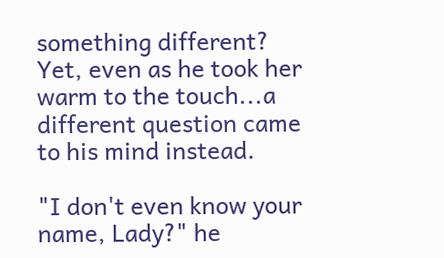something different? Yet, even as he took her warm to the touch...a different question came to his mind instead.

"I don't even know your name, Lady?" he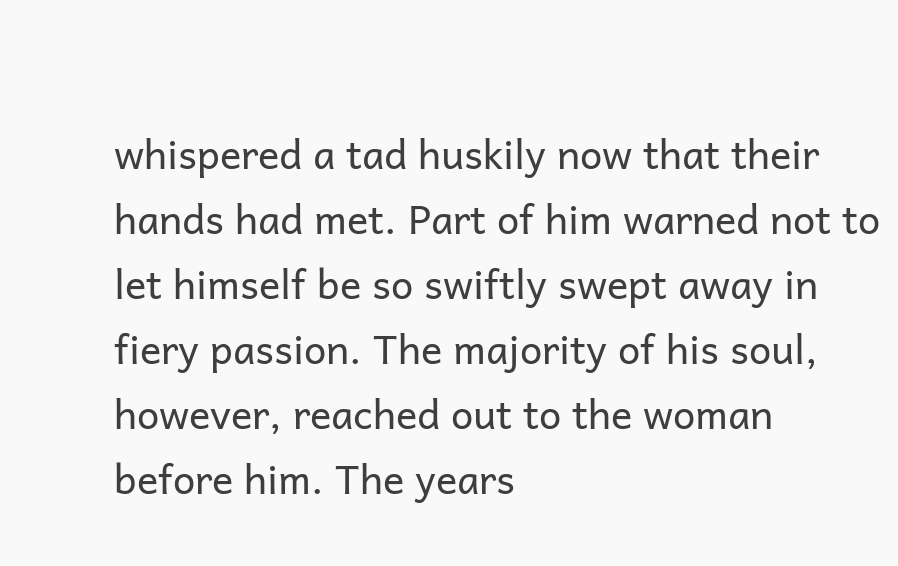whispered a tad huskily now that their hands had met. Part of him warned not to let himself be so swiftly swept away in fiery passion. The majority of his soul, however, reached out to the woman before him. The years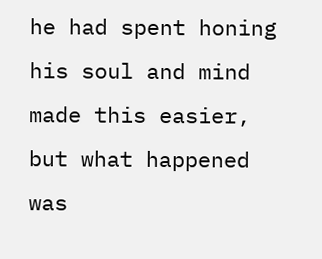he had spent honing his soul and mind made this easier, but what happened was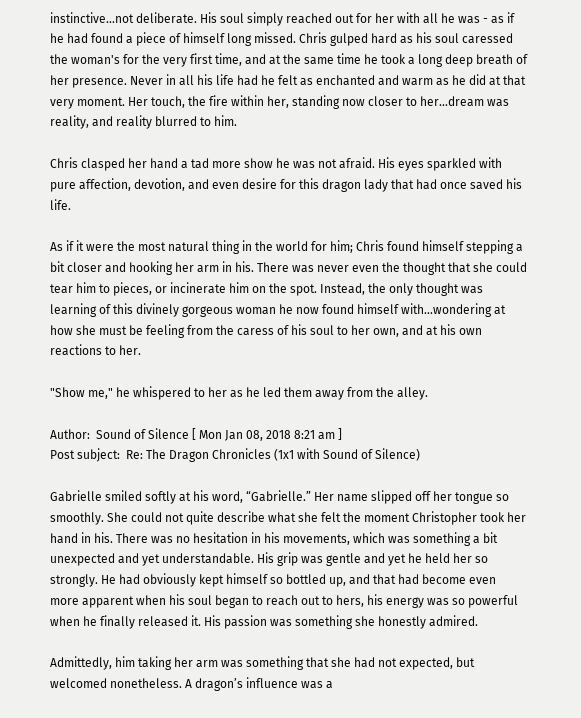instinctive...not deliberate. His soul simply reached out for her with all he was - as if he had found a piece of himself long missed. Chris gulped hard as his soul caressed the woman's for the very first time, and at the same time he took a long deep breath of her presence. Never in all his life had he felt as enchanted and warm as he did at that very moment. Her touch, the fire within her, standing now closer to her...dream was reality, and reality blurred to him.

Chris clasped her hand a tad more show he was not afraid. His eyes sparkled with pure affection, devotion, and even desire for this dragon lady that had once saved his life.

As if it were the most natural thing in the world for him; Chris found himself stepping a bit closer and hooking her arm in his. There was never even the thought that she could tear him to pieces, or incinerate him on the spot. Instead, the only thought was learning of this divinely gorgeous woman he now found himself with...wondering at how she must be feeling from the caress of his soul to her own, and at his own reactions to her.

"Show me," he whispered to her as he led them away from the alley.

Author:  Sound of Silence [ Mon Jan 08, 2018 8:21 am ]
Post subject:  Re: The Dragon Chronicles (1x1 with Sound of Silence)

Gabrielle smiled softly at his word, “Gabrielle.” Her name slipped off her tongue so smoothly. She could not quite describe what she felt the moment Christopher took her hand in his. There was no hesitation in his movements, which was something a bit unexpected and yet understandable. His grip was gentle and yet he held her so strongly. He had obviously kept himself so bottled up, and that had become even more apparent when his soul began to reach out to hers, his energy was so powerful when he finally released it. His passion was something she honestly admired.

Admittedly, him taking her arm was something that she had not expected, but welcomed nonetheless. A dragon’s influence was a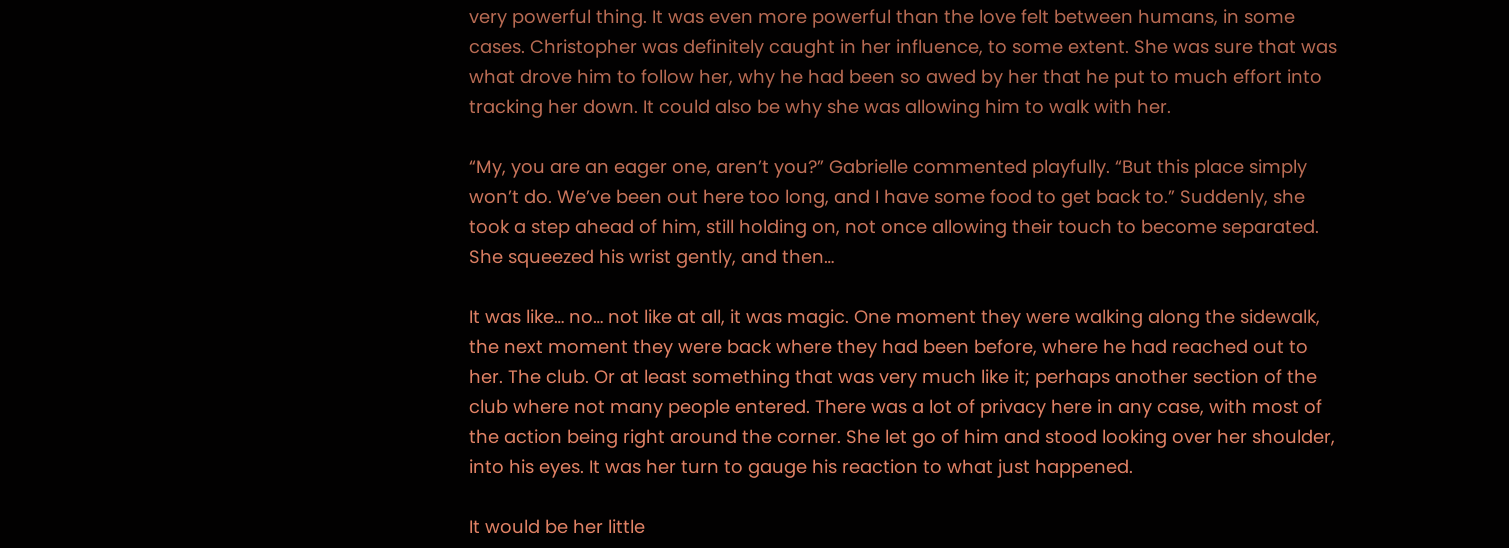very powerful thing. It was even more powerful than the love felt between humans, in some cases. Christopher was definitely caught in her influence, to some extent. She was sure that was what drove him to follow her, why he had been so awed by her that he put to much effort into tracking her down. It could also be why she was allowing him to walk with her.

“My, you are an eager one, aren’t you?” Gabrielle commented playfully. “But this place simply won’t do. We’ve been out here too long, and I have some food to get back to.” Suddenly, she took a step ahead of him, still holding on, not once allowing their touch to become separated. She squeezed his wrist gently, and then…

It was like… no… not like at all, it was magic. One moment they were walking along the sidewalk, the next moment they were back where they had been before, where he had reached out to her. The club. Or at least something that was very much like it; perhaps another section of the club where not many people entered. There was a lot of privacy here in any case, with most of the action being right around the corner. She let go of him and stood looking over her shoulder, into his eyes. It was her turn to gauge his reaction to what just happened.

It would be her little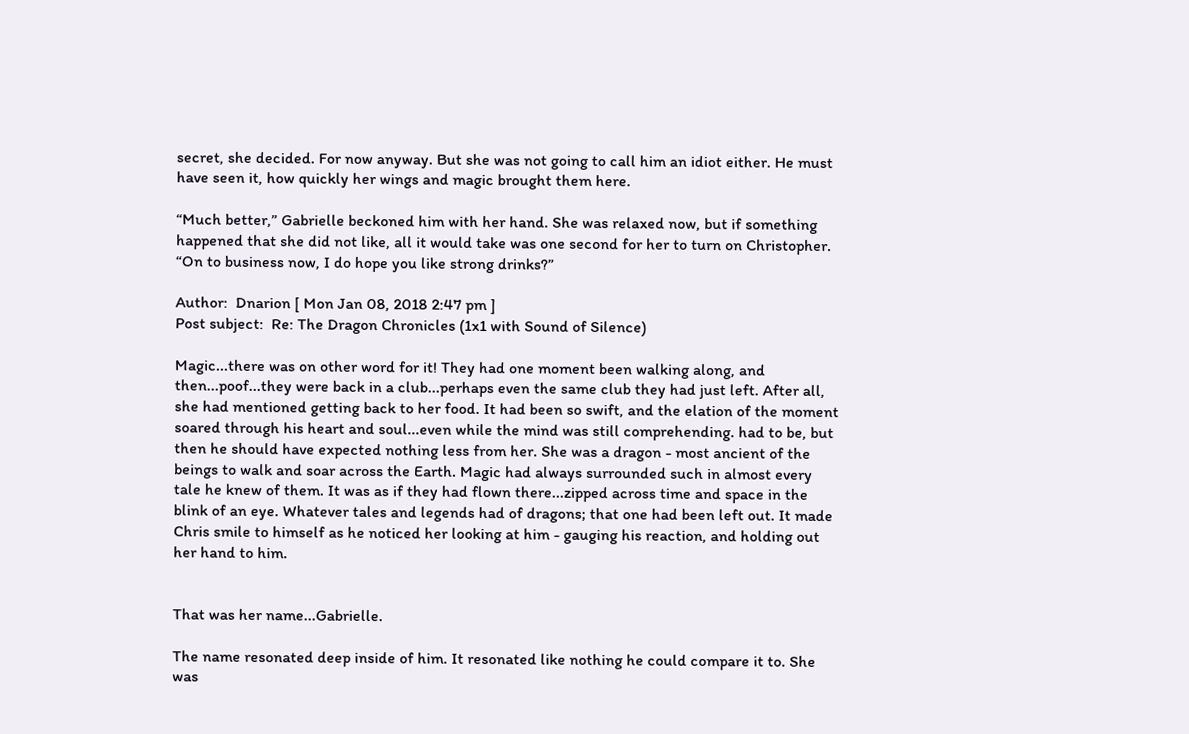secret, she decided. For now anyway. But she was not going to call him an idiot either. He must have seen it, how quickly her wings and magic brought them here.

“Much better,” Gabrielle beckoned him with her hand. She was relaxed now, but if something happened that she did not like, all it would take was one second for her to turn on Christopher. “On to business now, I do hope you like strong drinks?”

Author:  Dnarion [ Mon Jan 08, 2018 2:47 pm ]
Post subject:  Re: The Dragon Chronicles (1x1 with Sound of Silence)

Magic...there was on other word for it! They had one moment been walking along, and then...poof...they were back in a club...perhaps even the same club they had just left. After all, she had mentioned getting back to her food. It had been so swift, and the elation of the moment soared through his heart and soul...even while the mind was still comprehending. had to be, but then he should have expected nothing less from her. She was a dragon - most ancient of the beings to walk and soar across the Earth. Magic had always surrounded such in almost every tale he knew of them. It was as if they had flown there...zipped across time and space in the blink of an eye. Whatever tales and legends had of dragons; that one had been left out. It made Chris smile to himself as he noticed her looking at him - gauging his reaction, and holding out her hand to him.


That was her name...Gabrielle.

The name resonated deep inside of him. It resonated like nothing he could compare it to. She was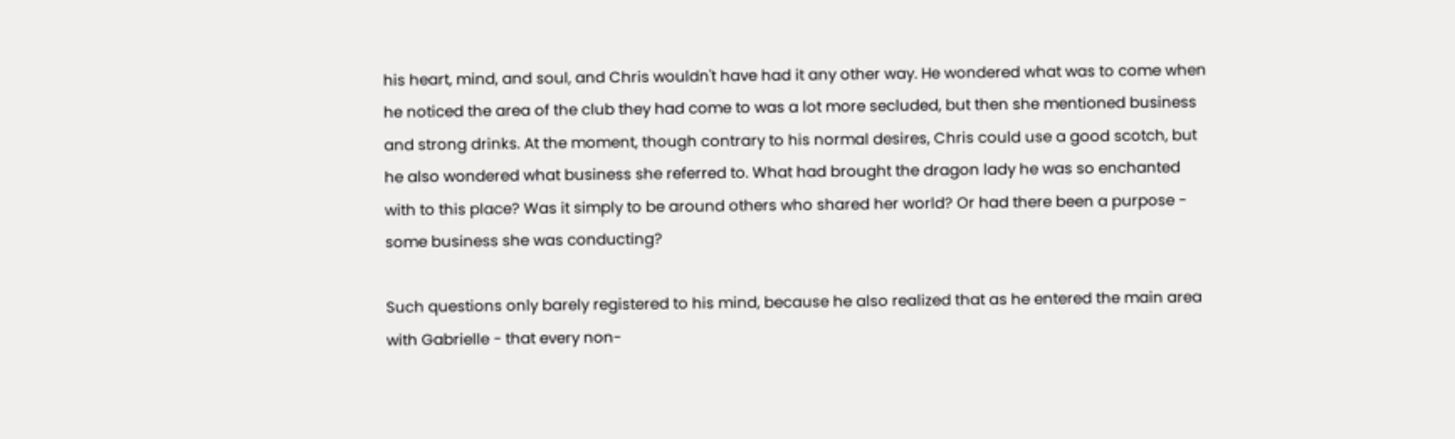his heart, mind, and soul, and Chris wouldn't have had it any other way. He wondered what was to come when he noticed the area of the club they had come to was a lot more secluded, but then she mentioned business and strong drinks. At the moment, though contrary to his normal desires, Chris could use a good scotch, but he also wondered what business she referred to. What had brought the dragon lady he was so enchanted with to this place? Was it simply to be around others who shared her world? Or had there been a purpose - some business she was conducting?

Such questions only barely registered to his mind, because he also realized that as he entered the main area with Gabrielle - that every non-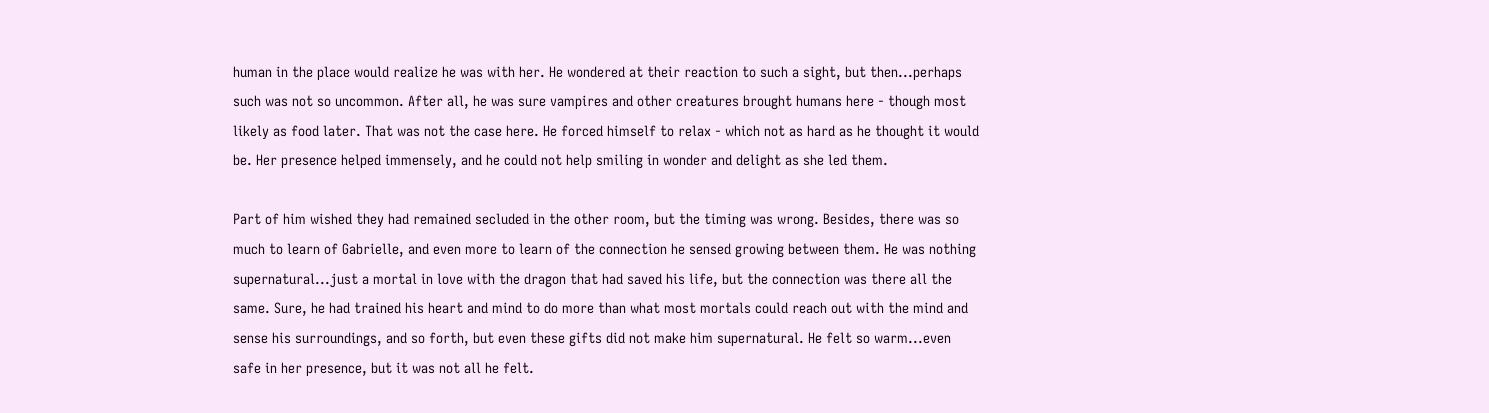human in the place would realize he was with her. He wondered at their reaction to such a sight, but then...perhaps such was not so uncommon. After all, he was sure vampires and other creatures brought humans here - though most likely as food later. That was not the case here. He forced himself to relax - which not as hard as he thought it would be. Her presence helped immensely, and he could not help smiling in wonder and delight as she led them.

Part of him wished they had remained secluded in the other room, but the timing was wrong. Besides, there was so much to learn of Gabrielle, and even more to learn of the connection he sensed growing between them. He was nothing supernatural...just a mortal in love with the dragon that had saved his life, but the connection was there all the same. Sure, he had trained his heart and mind to do more than what most mortals could reach out with the mind and sense his surroundings, and so forth, but even these gifts did not make him supernatural. He felt so warm...even safe in her presence, but it was not all he felt.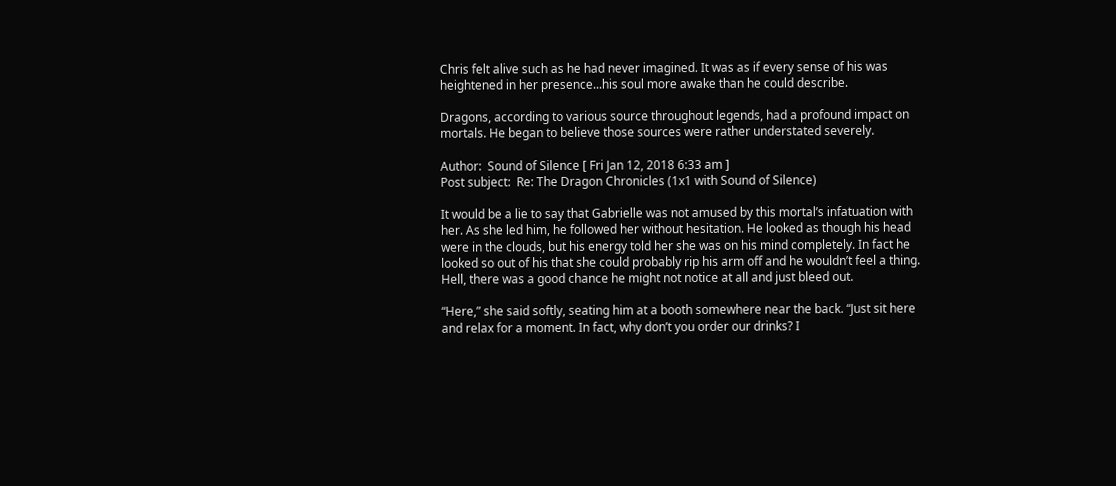Chris felt alive such as he had never imagined. It was as if every sense of his was heightened in her presence...his soul more awake than he could describe.

Dragons, according to various source throughout legends, had a profound impact on mortals. He began to believe those sources were rather understated severely.

Author:  Sound of Silence [ Fri Jan 12, 2018 6:33 am ]
Post subject:  Re: The Dragon Chronicles (1x1 with Sound of Silence)

It would be a lie to say that Gabrielle was not amused by this mortal’s infatuation with her. As she led him, he followed her without hesitation. He looked as though his head were in the clouds, but his energy told her she was on his mind completely. In fact he looked so out of his that she could probably rip his arm off and he wouldn’t feel a thing. Hell, there was a good chance he might not notice at all and just bleed out.

“Here,” she said softly, seating him at a booth somewhere near the back. “Just sit here and relax for a moment. In fact, why don’t you order our drinks? I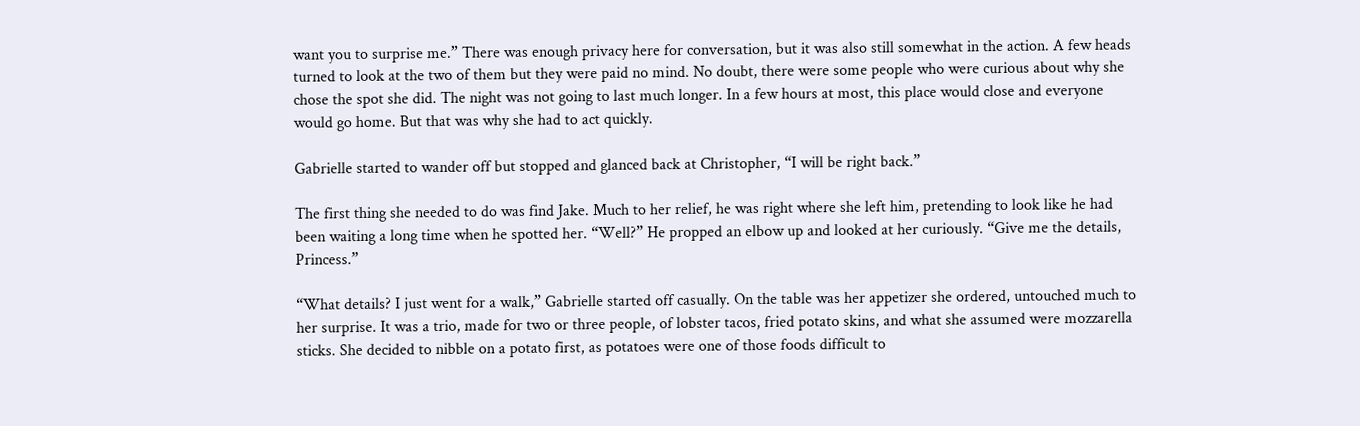want you to surprise me.” There was enough privacy here for conversation, but it was also still somewhat in the action. A few heads turned to look at the two of them but they were paid no mind. No doubt, there were some people who were curious about why she chose the spot she did. The night was not going to last much longer. In a few hours at most, this place would close and everyone would go home. But that was why she had to act quickly.

Gabrielle started to wander off but stopped and glanced back at Christopher, “I will be right back.”

The first thing she needed to do was find Jake. Much to her relief, he was right where she left him, pretending to look like he had been waiting a long time when he spotted her. “Well?” He propped an elbow up and looked at her curiously. “Give me the details, Princess.”

“What details? I just went for a walk,” Gabrielle started off casually. On the table was her appetizer she ordered, untouched much to her surprise. It was a trio, made for two or three people, of lobster tacos, fried potato skins, and what she assumed were mozzarella sticks. She decided to nibble on a potato first, as potatoes were one of those foods difficult to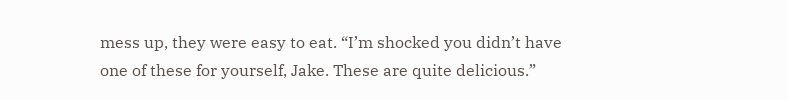mess up, they were easy to eat. “I’m shocked you didn’t have one of these for yourself, Jake. These are quite delicious.”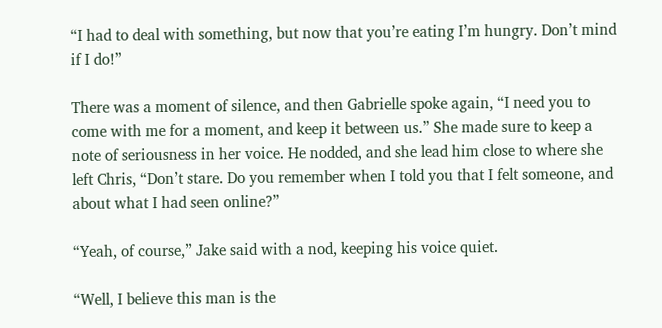“I had to deal with something, but now that you’re eating I’m hungry. Don’t mind if I do!”

There was a moment of silence, and then Gabrielle spoke again, “I need you to come with me for a moment, and keep it between us.” She made sure to keep a note of seriousness in her voice. He nodded, and she lead him close to where she left Chris, “Don’t stare. Do you remember when I told you that I felt someone, and about what I had seen online?”

“Yeah, of course,” Jake said with a nod, keeping his voice quiet.

“Well, I believe this man is the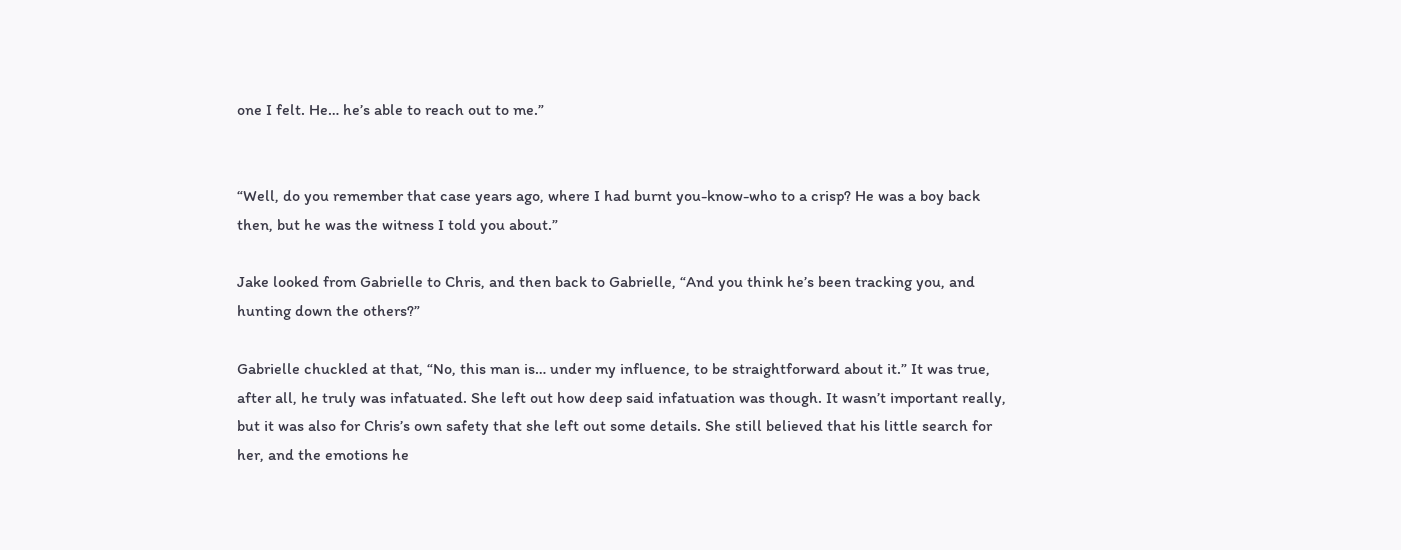one I felt. He… he’s able to reach out to me.”


“Well, do you remember that case years ago, where I had burnt you-know-who to a crisp? He was a boy back then, but he was the witness I told you about.”

Jake looked from Gabrielle to Chris, and then back to Gabrielle, “And you think he’s been tracking you, and hunting down the others?”

Gabrielle chuckled at that, “No, this man is… under my influence, to be straightforward about it.” It was true, after all, he truly was infatuated. She left out how deep said infatuation was though. It wasn’t important really, but it was also for Chris’s own safety that she left out some details. She still believed that his little search for her, and the emotions he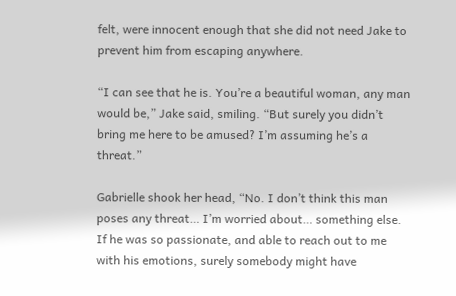felt, were innocent enough that she did not need Jake to prevent him from escaping anywhere.

“I can see that he is. You’re a beautiful woman, any man would be,” Jake said, smiling. “But surely you didn’t bring me here to be amused? I’m assuming he’s a threat.”

Gabrielle shook her head, “No. I don’t think this man poses any threat… I’m worried about… something else. If he was so passionate, and able to reach out to me with his emotions, surely somebody might have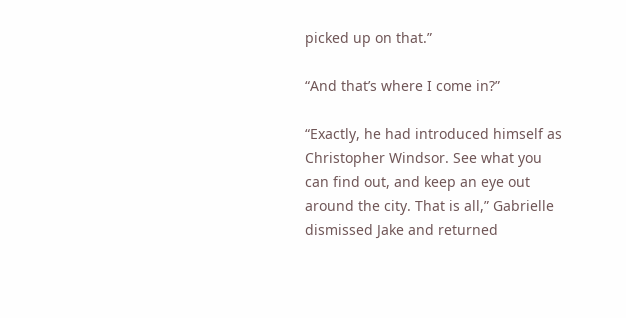picked up on that.”

“And that’s where I come in?”

“Exactly, he had introduced himself as Christopher Windsor. See what you can find out, and keep an eye out around the city. That is all,” Gabrielle dismissed Jake and returned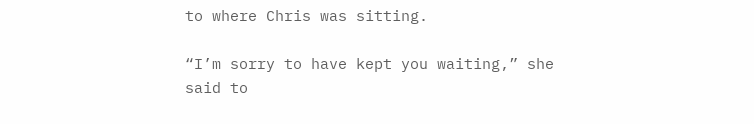to where Chris was sitting.

“I’m sorry to have kept you waiting,” she said to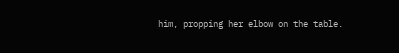him, propping her elbow on the table.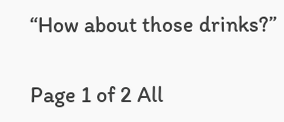“How about those drinks?”

Page 1 of 2 All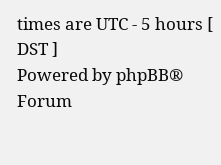times are UTC - 5 hours [ DST ]
Powered by phpBB® Forum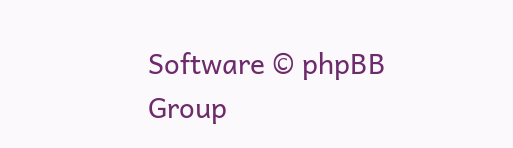Software © phpBB Group